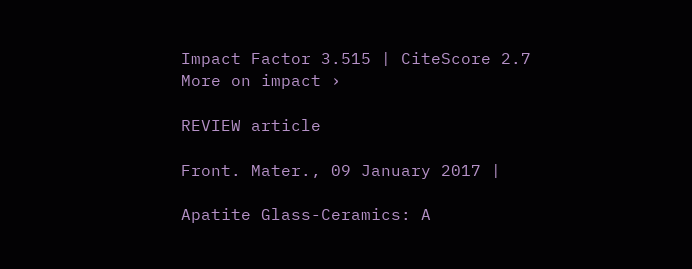Impact Factor 3.515 | CiteScore 2.7
More on impact ›

REVIEW article

Front. Mater., 09 January 2017 |

Apatite Glass-Ceramics: A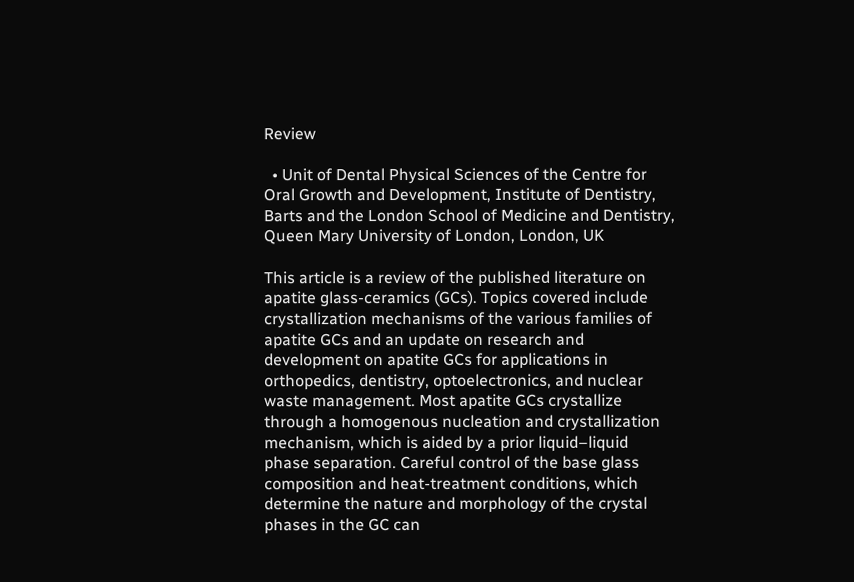Review

  • Unit of Dental Physical Sciences of the Centre for Oral Growth and Development, Institute of Dentistry, Barts and the London School of Medicine and Dentistry, Queen Mary University of London, London, UK

This article is a review of the published literature on apatite glass-ceramics (GCs). Topics covered include crystallization mechanisms of the various families of apatite GCs and an update on research and development on apatite GCs for applications in orthopedics, dentistry, optoelectronics, and nuclear waste management. Most apatite GCs crystallize through a homogenous nucleation and crystallization mechanism, which is aided by a prior liquid–liquid phase separation. Careful control of the base glass composition and heat-treatment conditions, which determine the nature and morphology of the crystal phases in the GC can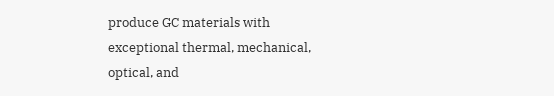produce GC materials with exceptional thermal, mechanical, optical, and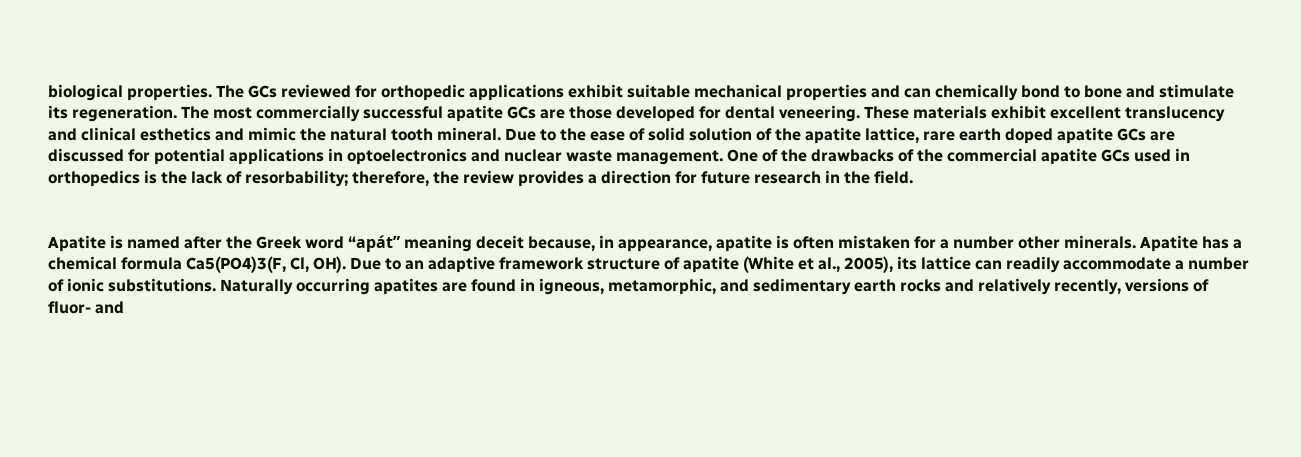biological properties. The GCs reviewed for orthopedic applications exhibit suitable mechanical properties and can chemically bond to bone and stimulate its regeneration. The most commercially successful apatite GCs are those developed for dental veneering. These materials exhibit excellent translucency and clinical esthetics and mimic the natural tooth mineral. Due to the ease of solid solution of the apatite lattice, rare earth doped apatite GCs are discussed for potential applications in optoelectronics and nuclear waste management. One of the drawbacks of the commercial apatite GCs used in orthopedics is the lack of resorbability; therefore, the review provides a direction for future research in the field.


Apatite is named after the Greek word “apát” meaning deceit because, in appearance, apatite is often mistaken for a number other minerals. Apatite has a chemical formula Ca5(PO4)3(F, Cl, OH). Due to an adaptive framework structure of apatite (White et al., 2005), its lattice can readily accommodate a number of ionic substitutions. Naturally occurring apatites are found in igneous, metamorphic, and sedimentary earth rocks and relatively recently, versions of fluor- and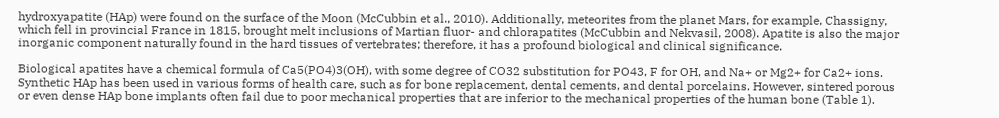hydroxyapatite (HAp) were found on the surface of the Moon (McCubbin et al., 2010). Additionally, meteorites from the planet Mars, for example, Chassigny, which fell in provincial France in 1815, brought melt inclusions of Martian fluor- and chlorapatites (McCubbin and Nekvasil, 2008). Apatite is also the major inorganic component naturally found in the hard tissues of vertebrates; therefore, it has a profound biological and clinical significance.

Biological apatites have a chemical formula of Ca5(PO4)3(OH), with some degree of CO32 substitution for PO43, F for OH, and Na+ or Mg2+ for Ca2+ ions. Synthetic HAp has been used in various forms of health care, such as for bone replacement, dental cements, and dental porcelains. However, sintered porous or even dense HAp bone implants often fail due to poor mechanical properties that are inferior to the mechanical properties of the human bone (Table 1).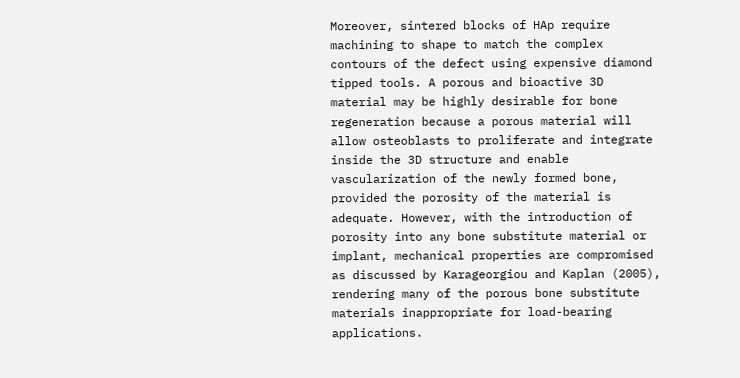Moreover, sintered blocks of HAp require machining to shape to match the complex contours of the defect using expensive diamond tipped tools. A porous and bioactive 3D material may be highly desirable for bone regeneration because a porous material will allow osteoblasts to proliferate and integrate inside the 3D structure and enable vascularization of the newly formed bone, provided the porosity of the material is adequate. However, with the introduction of porosity into any bone substitute material or implant, mechanical properties are compromised as discussed by Karageorgiou and Kaplan (2005), rendering many of the porous bone substitute materials inappropriate for load-bearing applications.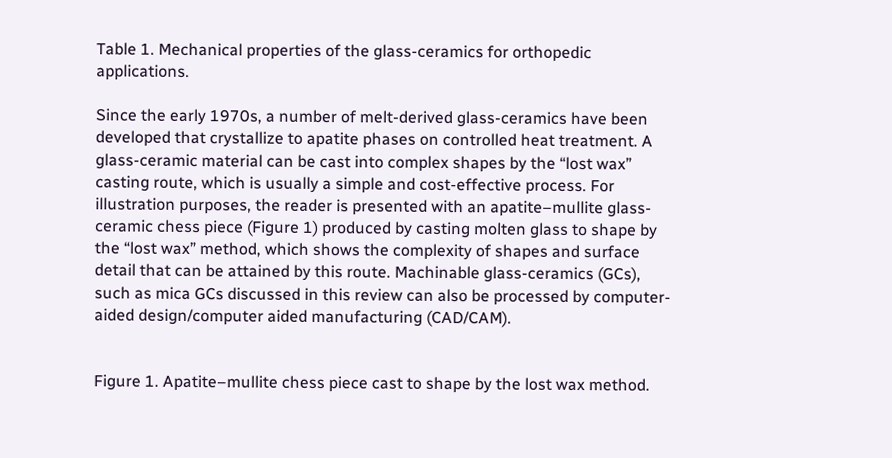Table 1. Mechanical properties of the glass-ceramics for orthopedic applications.

Since the early 1970s, a number of melt-derived glass-ceramics have been developed that crystallize to apatite phases on controlled heat treatment. A glass-ceramic material can be cast into complex shapes by the “lost wax” casting route, which is usually a simple and cost-effective process. For illustration purposes, the reader is presented with an apatite–mullite glass-ceramic chess piece (Figure 1) produced by casting molten glass to shape by the “lost wax” method, which shows the complexity of shapes and surface detail that can be attained by this route. Machinable glass-ceramics (GCs), such as mica GCs discussed in this review can also be processed by computer-aided design/computer aided manufacturing (CAD/CAM).


Figure 1. Apatite–mullite chess piece cast to shape by the lost wax method.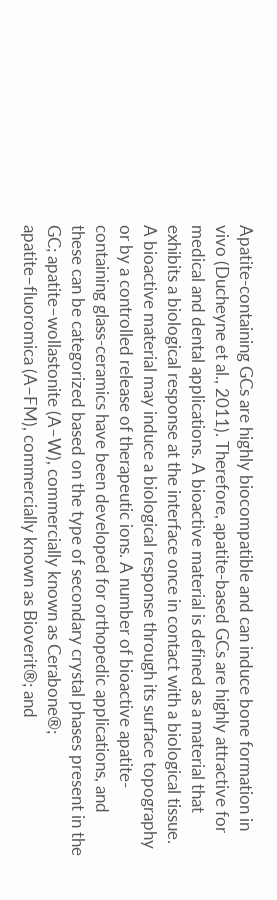Apatite-containing GCs are highly biocompatible and can induce bone formation in vivo (Ducheyne et al., 2011). Therefore, apatite-based GCs are highly attractive for medical and dental applications. A bioactive material is defined as a material that exhibits a biological response at the interface once in contact with a biological tissue. A bioactive material may induce a biological response through its surface topography or by a controlled release of therapeutic ions. A number of bioactive apatite-containing glass-ceramics have been developed for orthopedic applications, and these can be categorized based on the type of secondary crystal phases present in the GC; apatite–wollastonite (A–W), commercially known as Cerabone®; apatite–fluoromica (A–FM), commercially known as Bioverit®; and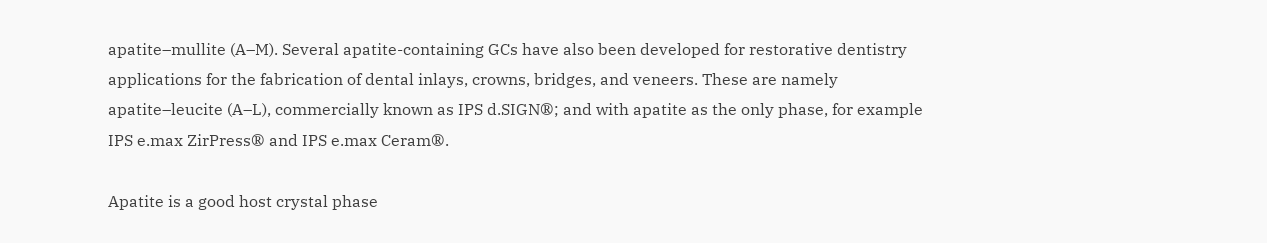apatite–mullite (A–M). Several apatite-containing GCs have also been developed for restorative dentistry applications for the fabrication of dental inlays, crowns, bridges, and veneers. These are namely apatite–leucite (A–L), commercially known as IPS d.SIGN®; and with apatite as the only phase, for example IPS e.max ZirPress® and IPS e.max Ceram®.

Apatite is a good host crystal phase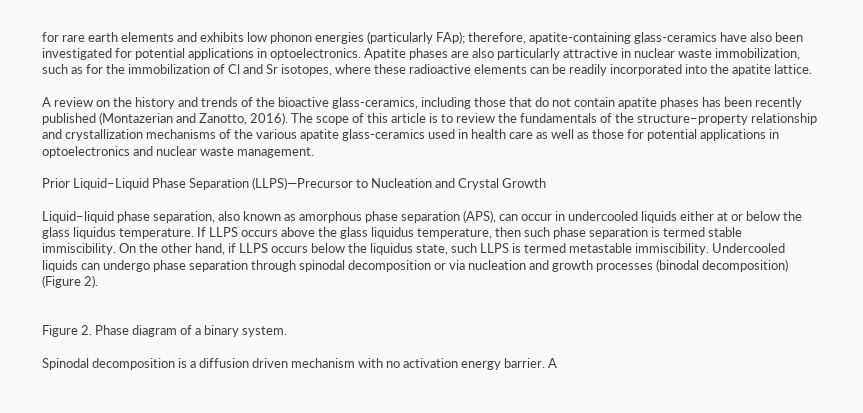for rare earth elements and exhibits low phonon energies (particularly FAp); therefore, apatite-containing glass-ceramics have also been investigated for potential applications in optoelectronics. Apatite phases are also particularly attractive in nuclear waste immobilization, such as for the immobilization of Cl and Sr isotopes, where these radioactive elements can be readily incorporated into the apatite lattice.

A review on the history and trends of the bioactive glass-ceramics, including those that do not contain apatite phases has been recently published (Montazerian and Zanotto, 2016). The scope of this article is to review the fundamentals of the structure–property relationship and crystallization mechanisms of the various apatite glass-ceramics used in health care as well as those for potential applications in optoelectronics and nuclear waste management.

Prior Liquid–Liquid Phase Separation (LLPS)—Precursor to Nucleation and Crystal Growth

Liquid–liquid phase separation, also known as amorphous phase separation (APS), can occur in undercooled liquids either at or below the glass liquidus temperature. If LLPS occurs above the glass liquidus temperature, then such phase separation is termed stable immiscibility. On the other hand, if LLPS occurs below the liquidus state, such LLPS is termed metastable immiscibility. Undercooled liquids can undergo phase separation through spinodal decomposition or via nucleation and growth processes (binodal decomposition) (Figure 2).


Figure 2. Phase diagram of a binary system.

Spinodal decomposition is a diffusion driven mechanism with no activation energy barrier. A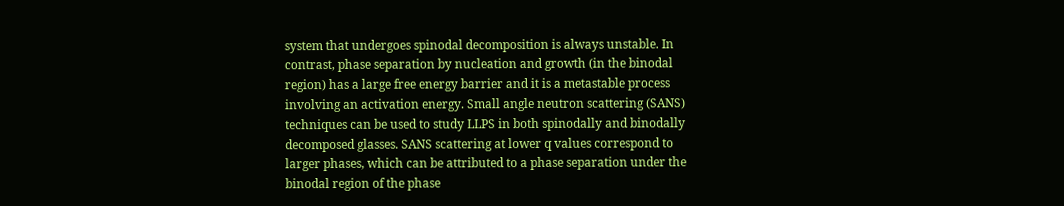system that undergoes spinodal decomposition is always unstable. In contrast, phase separation by nucleation and growth (in the binodal region) has a large free energy barrier and it is a metastable process involving an activation energy. Small angle neutron scattering (SANS) techniques can be used to study LLPS in both spinodally and binodally decomposed glasses. SANS scattering at lower q values correspond to larger phases, which can be attributed to a phase separation under the binodal region of the phase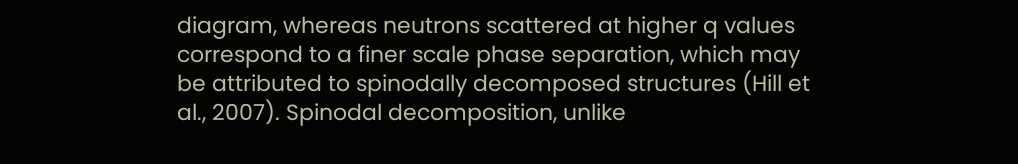diagram, whereas neutrons scattered at higher q values correspond to a finer scale phase separation, which may be attributed to spinodally decomposed structures (Hill et al., 2007). Spinodal decomposition, unlike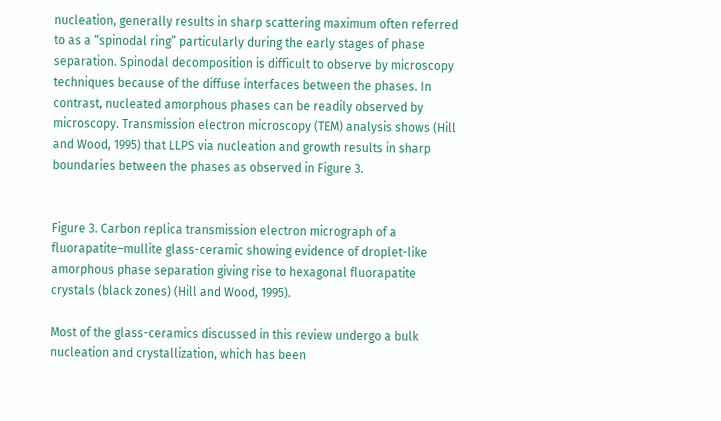nucleation, generally results in sharp scattering maximum often referred to as a “spinodal ring” particularly during the early stages of phase separation. Spinodal decomposition is difficult to observe by microscopy techniques because of the diffuse interfaces between the phases. In contrast, nucleated amorphous phases can be readily observed by microscopy. Transmission electron microscopy (TEM) analysis shows (Hill and Wood, 1995) that LLPS via nucleation and growth results in sharp boundaries between the phases as observed in Figure 3.


Figure 3. Carbon replica transmission electron micrograph of a fluorapatite–mullite glass-ceramic showing evidence of droplet-like amorphous phase separation giving rise to hexagonal fluorapatite crystals (black zones) (Hill and Wood, 1995).

Most of the glass-ceramics discussed in this review undergo a bulk nucleation and crystallization, which has been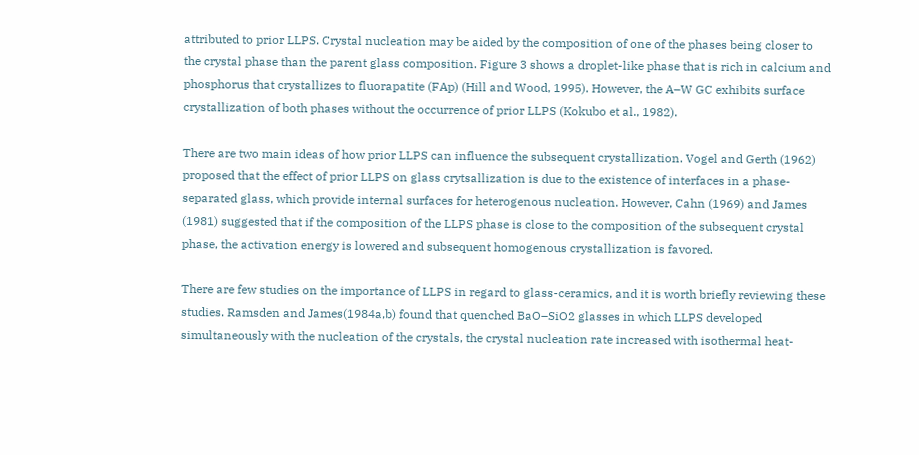attributed to prior LLPS. Crystal nucleation may be aided by the composition of one of the phases being closer to the crystal phase than the parent glass composition. Figure 3 shows a droplet-like phase that is rich in calcium and phosphorus that crystallizes to fluorapatite (FAp) (Hill and Wood, 1995). However, the A–W GC exhibits surface crystallization of both phases without the occurrence of prior LLPS (Kokubo et al., 1982).

There are two main ideas of how prior LLPS can influence the subsequent crystallization. Vogel and Gerth (1962) proposed that the effect of prior LLPS on glass crytsallization is due to the existence of interfaces in a phase-separated glass, which provide internal surfaces for heterogenous nucleation. However, Cahn (1969) and James (1981) suggested that if the composition of the LLPS phase is close to the composition of the subsequent crystal phase, the activation energy is lowered and subsequent homogenous crystallization is favored.

There are few studies on the importance of LLPS in regard to glass-ceramics, and it is worth briefly reviewing these studies. Ramsden and James(1984a,b) found that quenched BaO–SiO2 glasses in which LLPS developed simultaneously with the nucleation of the crystals, the crystal nucleation rate increased with isothermal heat-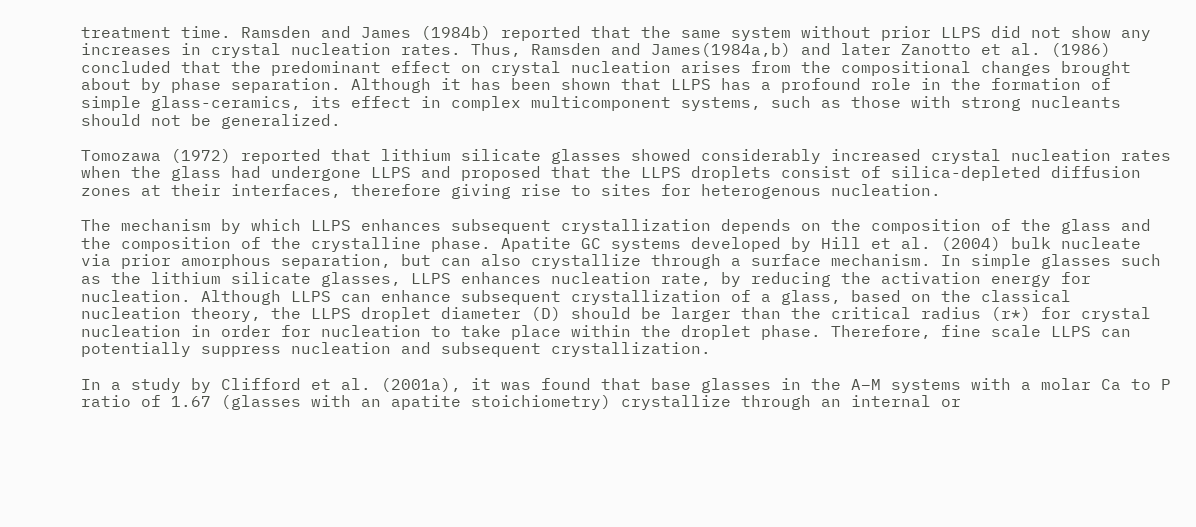treatment time. Ramsden and James (1984b) reported that the same system without prior LLPS did not show any increases in crystal nucleation rates. Thus, Ramsden and James(1984a,b) and later Zanotto et al. (1986) concluded that the predominant effect on crystal nucleation arises from the compositional changes brought about by phase separation. Although it has been shown that LLPS has a profound role in the formation of simple glass-ceramics, its effect in complex multicomponent systems, such as those with strong nucleants should not be generalized.

Tomozawa (1972) reported that lithium silicate glasses showed considerably increased crystal nucleation rates when the glass had undergone LLPS and proposed that the LLPS droplets consist of silica-depleted diffusion zones at their interfaces, therefore giving rise to sites for heterogenous nucleation.

The mechanism by which LLPS enhances subsequent crystallization depends on the composition of the glass and the composition of the crystalline phase. Apatite GC systems developed by Hill et al. (2004) bulk nucleate via prior amorphous separation, but can also crystallize through a surface mechanism. In simple glasses such as the lithium silicate glasses, LLPS enhances nucleation rate, by reducing the activation energy for nucleation. Although LLPS can enhance subsequent crystallization of a glass, based on the classical nucleation theory, the LLPS droplet diameter (D) should be larger than the critical radius (r*) for crystal nucleation in order for nucleation to take place within the droplet phase. Therefore, fine scale LLPS can potentially suppress nucleation and subsequent crystallization.

In a study by Clifford et al. (2001a), it was found that base glasses in the A–M systems with a molar Ca to P ratio of 1.67 (glasses with an apatite stoichiometry) crystallize through an internal or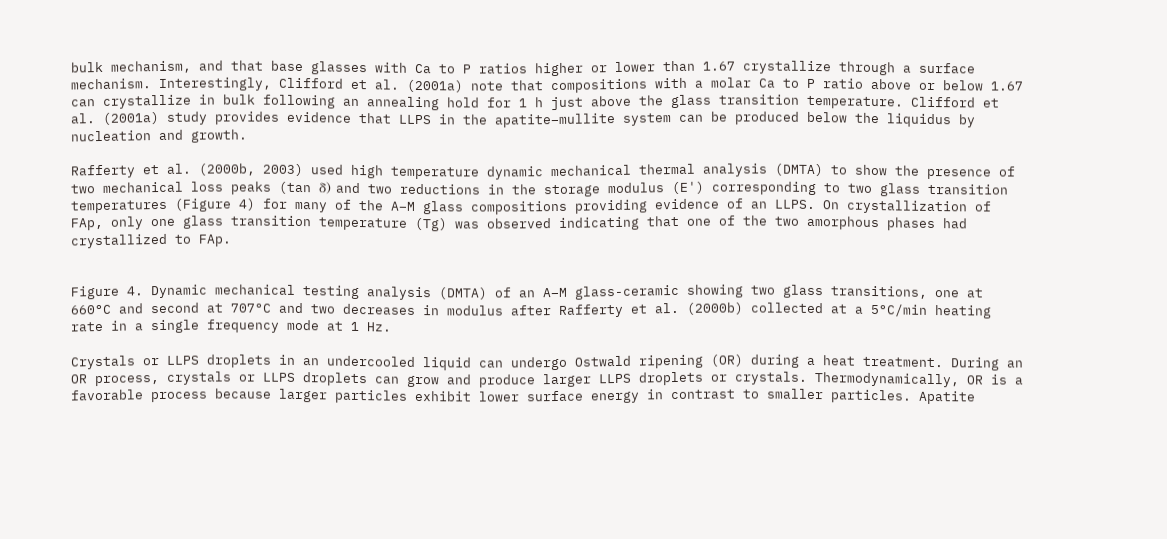bulk mechanism, and that base glasses with Ca to P ratios higher or lower than 1.67 crystallize through a surface mechanism. Interestingly, Clifford et al. (2001a) note that compositions with a molar Ca to P ratio above or below 1.67 can crystallize in bulk following an annealing hold for 1 h just above the glass transition temperature. Clifford et al. (2001a) study provides evidence that LLPS in the apatite–mullite system can be produced below the liquidus by nucleation and growth.

Rafferty et al. (2000b, 2003) used high temperature dynamic mechanical thermal analysis (DMTA) to show the presence of two mechanical loss peaks (tan δ) and two reductions in the storage modulus (E') corresponding to two glass transition temperatures (Figure 4) for many of the A–M glass compositions providing evidence of an LLPS. On crystallization of FAp, only one glass transition temperature (Tg) was observed indicating that one of the two amorphous phases had crystallized to FAp.


Figure 4. Dynamic mechanical testing analysis (DMTA) of an A–M glass-ceramic showing two glass transitions, one at 660°C and second at 707°C and two decreases in modulus after Rafferty et al. (2000b) collected at a 5°C/min heating rate in a single frequency mode at 1 Hz.

Crystals or LLPS droplets in an undercooled liquid can undergo Ostwald ripening (OR) during a heat treatment. During an OR process, crystals or LLPS droplets can grow and produce larger LLPS droplets or crystals. Thermodynamically, OR is a favorable process because larger particles exhibit lower surface energy in contrast to smaller particles. Apatite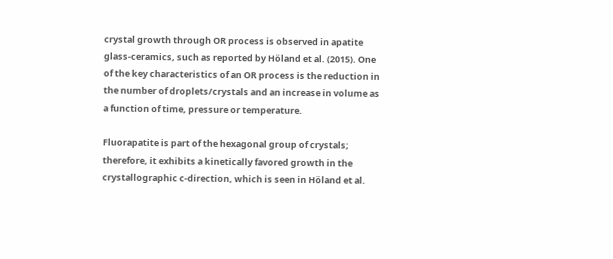crystal growth through OR process is observed in apatite glass-ceramics, such as reported by Höland et al. (2015). One of the key characteristics of an OR process is the reduction in the number of droplets/crystals and an increase in volume as a function of time, pressure or temperature.

Fluorapatite is part of the hexagonal group of crystals; therefore, it exhibits a kinetically favored growth in the crystallographic c-direction, which is seen in Höland et al.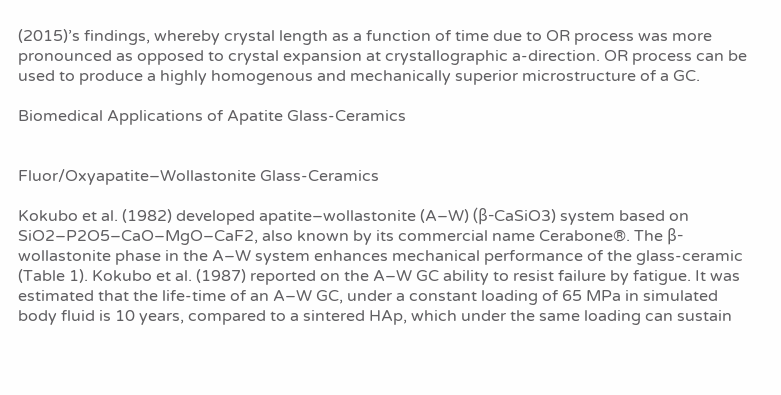(2015)’s findings, whereby crystal length as a function of time due to OR process was more pronounced as opposed to crystal expansion at crystallographic a-direction. OR process can be used to produce a highly homogenous and mechanically superior microstructure of a GC.

Biomedical Applications of Apatite Glass-Ceramics


Fluor/Oxyapatite–Wollastonite Glass-Ceramics

Kokubo et al. (1982) developed apatite–wollastonite (A–W) (β-CaSiO3) system based on SiO2–P2O5–CaO–MgO–CaF2, also known by its commercial name Cerabone®. The β-wollastonite phase in the A–W system enhances mechanical performance of the glass-ceramic (Table 1). Kokubo et al. (1987) reported on the A–W GC ability to resist failure by fatigue. It was estimated that the life-time of an A–W GC, under a constant loading of 65 MPa in simulated body fluid is 10 years, compared to a sintered HAp, which under the same loading can sustain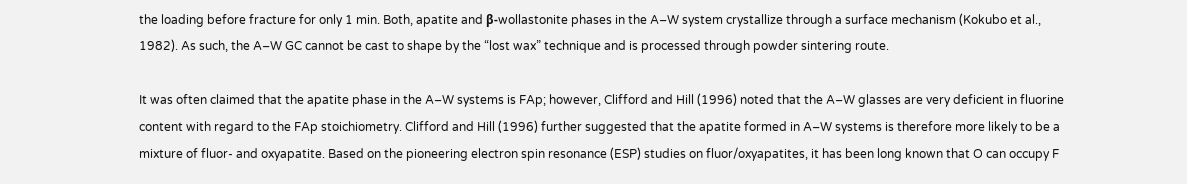the loading before fracture for only 1 min. Both, apatite and β-wollastonite phases in the A–W system crystallize through a surface mechanism (Kokubo et al., 1982). As such, the A–W GC cannot be cast to shape by the “lost wax” technique and is processed through powder sintering route.

It was often claimed that the apatite phase in the A–W systems is FAp; however, Clifford and Hill (1996) noted that the A–W glasses are very deficient in fluorine content with regard to the FAp stoichiometry. Clifford and Hill (1996) further suggested that the apatite formed in A–W systems is therefore more likely to be a mixture of fluor- and oxyapatite. Based on the pioneering electron spin resonance (ESP) studies on fluor/oxyapatites, it has been long known that O can occupy F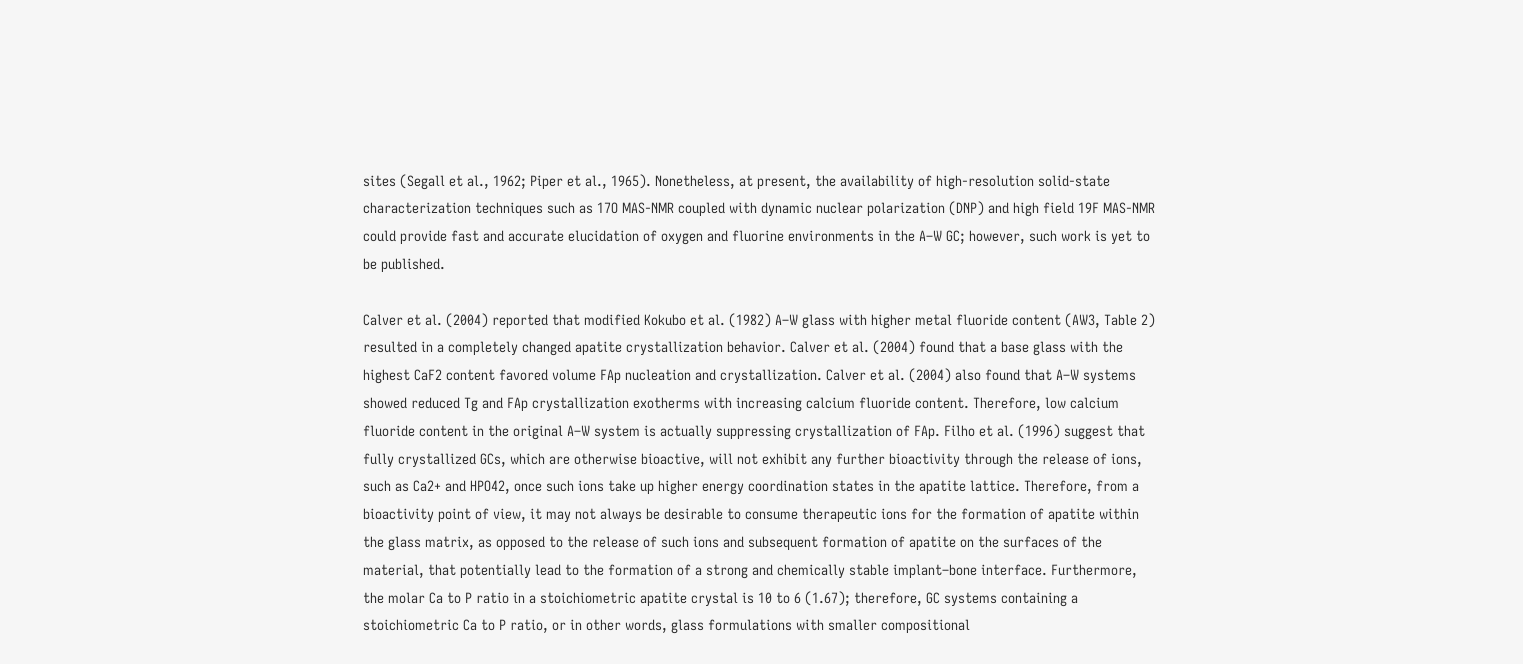sites (Segall et al., 1962; Piper et al., 1965). Nonetheless, at present, the availability of high-resolution solid-state characterization techniques such as 17O MAS-NMR coupled with dynamic nuclear polarization (DNP) and high field 19F MAS-NMR could provide fast and accurate elucidation of oxygen and fluorine environments in the A–W GC; however, such work is yet to be published.

Calver et al. (2004) reported that modified Kokubo et al. (1982) A–W glass with higher metal fluoride content (AW3, Table 2) resulted in a completely changed apatite crystallization behavior. Calver et al. (2004) found that a base glass with the highest CaF2 content favored volume FAp nucleation and crystallization. Calver et al. (2004) also found that A–W systems showed reduced Tg and FAp crystallization exotherms with increasing calcium fluoride content. Therefore, low calcium fluoride content in the original A–W system is actually suppressing crystallization of FAp. Filho et al. (1996) suggest that fully crystallized GCs, which are otherwise bioactive, will not exhibit any further bioactivity through the release of ions, such as Ca2+ and HPO42, once such ions take up higher energy coordination states in the apatite lattice. Therefore, from a bioactivity point of view, it may not always be desirable to consume therapeutic ions for the formation of apatite within the glass matrix, as opposed to the release of such ions and subsequent formation of apatite on the surfaces of the material, that potentially lead to the formation of a strong and chemically stable implant–bone interface. Furthermore, the molar Ca to P ratio in a stoichiometric apatite crystal is 10 to 6 (1.67); therefore, GC systems containing a stoichiometric Ca to P ratio, or in other words, glass formulations with smaller compositional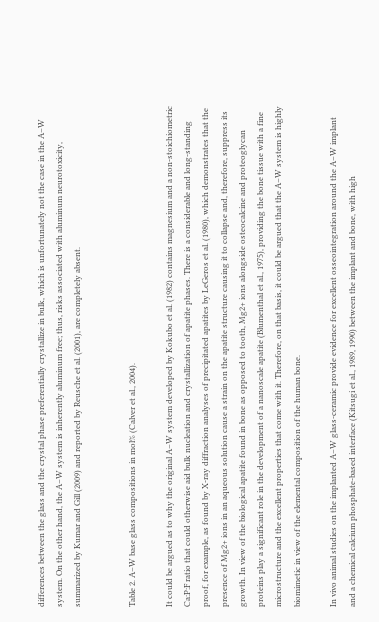differences between the glass and the crystal phase preferentially crystallize in bulk, which is unfortunately not the case in the A–W system. On the other hand, the A–W system is inherently aluminum free; thus, risks associated with aluminum neurotoxicity, summarized by Kumar and Gill (2009) and reported by Reusche et al. (2001), are completely absent.


Table 2. A–W base glass compositions in mol% (Calver et al., 2004).

It could be argued as to why the original A–W system developed by Kokubo et al. (1982) contains magnesium and a non-stoichiometric Ca:P:F ratio that could otherwise aid bulk nucleation and crystallization of apatite phases. There is a considerable and long-standing proof, for example, as found by X-ray diffraction analyses of precipitated apatites by LeGeros et al. (1980), which demonstrates that the presence of Mg2+ ions in an aqueous solution cause a strain on the apatite structure causing it to collapse and, therefore, suppress its growth. In view of the biological apatite found in bone as opposed to tooth, Mg2+ ions alongside osteocalcine and proteoglycan proteins play a significant role in the development of a nanoscale apatite (Blumenthal et al., 1975), providing the bone tissue with a fine microstructure and the excellent properties that come with it. Therefore, on that basis, it could be argued that the A–W system is highly biomimetic in view of the elemental composition of the human bone.

In vivo animal studies on the implanted A–W glass-ceramic provide evidence for excellent osseointegration around the A–W implant and a chemical calcium phosphate-based interface (Kitsugi et al., 1989, 1990) between the implant and bone, with high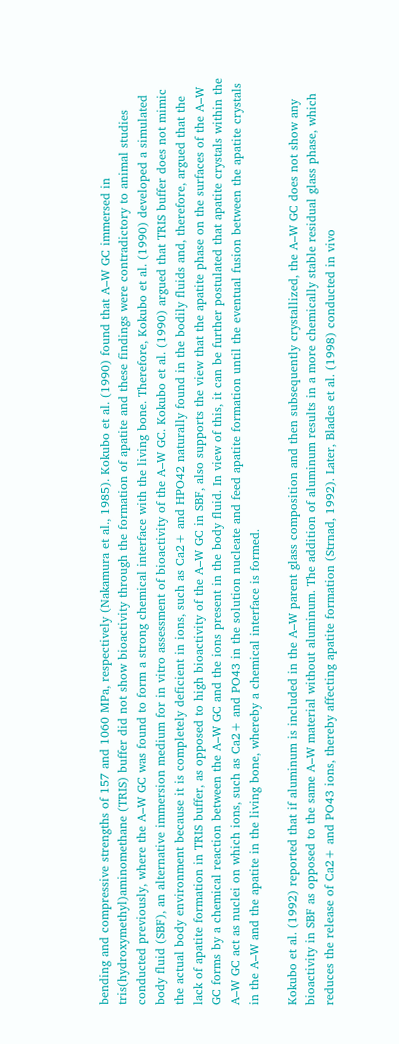bending and compressive strengths of 157 and 1060 MPa, respectively (Nakamura et al., 1985). Kokubo et al. (1990) found that A–W GC immersed in tris(hydroxymethyl)aminomethane (TRIS) buffer did not show bioactivity through the formation of apatite and these findings were contradictory to animal studies conducted previously, where the A–W GC was found to form a strong chemical interface with the living bone. Therefore, Kokubo et al. (1990) developed a simulated body fluid (SBF), an alternative immersion medium for in vitro assessment of bioactivity of the A–W GC. Kokubo et al. (1990) argued that TRIS buffer does not mimic the actual body environment because it is completely deficient in ions, such as Ca2+ and HPO42 naturally found in the bodily fluids and, therefore, argued that the lack of apatite formation in TRIS buffer, as opposed to high bioactivity of the A–W GC in SBF, also supports the view that the apatite phase on the surfaces of the A–W GC forms by a chemical reaction between the A–W GC and the ions present in the body fluid. In view of this, it can be further postulated that apatite crystals within the A–W GC act as nuclei on which ions, such as Ca2+ and PO43 in the solution nucleate and feed apatite formation until the eventual fusion between the apatite crystals in the A–W and the apatite in the living bone, whereby a chemical interface is formed.

Kokubo et al. (1992) reported that if aluminum is included in the A–W parent glass composition and then subsequently crystallized, the A–W GC does not show any bioactivity in SBF as opposed to the same A–W material without aluminum. The addition of aluminum results in a more chemically stable residual glass phase, which reduces the release of Ca2+ and PO43 ions, thereby affecting apatite formation (Strnad, 1992). Later, Blades et al. (1998) conducted in vivo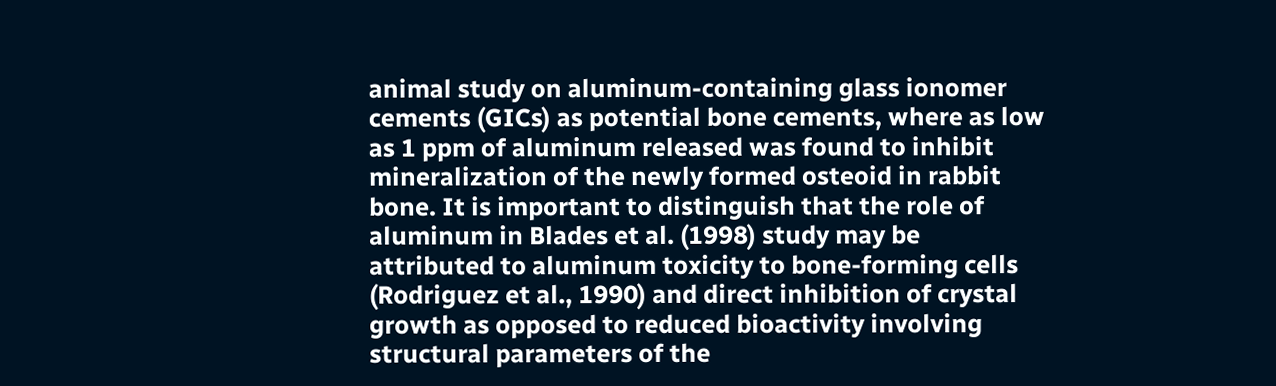animal study on aluminum-containing glass ionomer cements (GICs) as potential bone cements, where as low as 1 ppm of aluminum released was found to inhibit mineralization of the newly formed osteoid in rabbit bone. It is important to distinguish that the role of aluminum in Blades et al. (1998) study may be attributed to aluminum toxicity to bone-forming cells (Rodriguez et al., 1990) and direct inhibition of crystal growth as opposed to reduced bioactivity involving structural parameters of the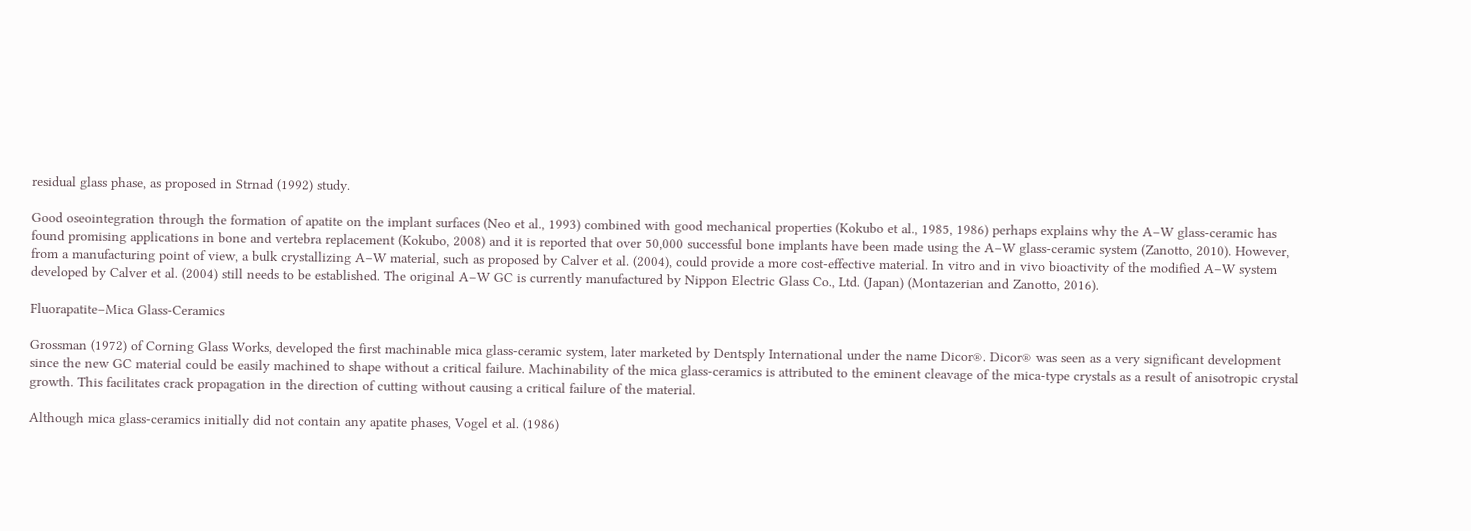residual glass phase, as proposed in Strnad (1992) study.

Good oseointegration through the formation of apatite on the implant surfaces (Neo et al., 1993) combined with good mechanical properties (Kokubo et al., 1985, 1986) perhaps explains why the A–W glass-ceramic has found promising applications in bone and vertebra replacement (Kokubo, 2008) and it is reported that over 50,000 successful bone implants have been made using the A–W glass-ceramic system (Zanotto, 2010). However, from a manufacturing point of view, a bulk crystallizing A–W material, such as proposed by Calver et al. (2004), could provide a more cost-effective material. In vitro and in vivo bioactivity of the modified A–W system developed by Calver et al. (2004) still needs to be established. The original A–W GC is currently manufactured by Nippon Electric Glass Co., Ltd. (Japan) (Montazerian and Zanotto, 2016).

Fluorapatite–Mica Glass-Ceramics

Grossman (1972) of Corning Glass Works, developed the first machinable mica glass-ceramic system, later marketed by Dentsply International under the name Dicor®. Dicor® was seen as a very significant development since the new GC material could be easily machined to shape without a critical failure. Machinability of the mica glass-ceramics is attributed to the eminent cleavage of the mica-type crystals as a result of anisotropic crystal growth. This facilitates crack propagation in the direction of cutting without causing a critical failure of the material.

Although mica glass-ceramics initially did not contain any apatite phases, Vogel et al. (1986)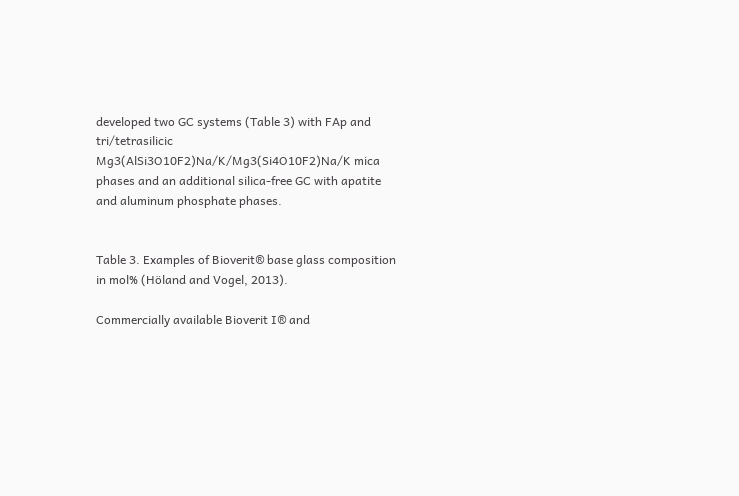developed two GC systems (Table 3) with FAp and tri/tetrasilicic Mg3(AlSi3O10F2)Na/K/Mg3(Si4O10F2)Na/K mica phases and an additional silica-free GC with apatite and aluminum phosphate phases.


Table 3. Examples of Bioverit® base glass composition in mol% (Höland and Vogel, 2013).

Commercially available Bioverit I® and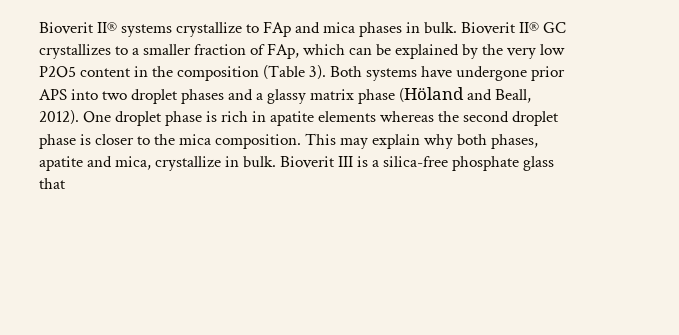Bioverit II® systems crystallize to FAp and mica phases in bulk. Bioverit II® GC crystallizes to a smaller fraction of FAp, which can be explained by the very low P2O5 content in the composition (Table 3). Both systems have undergone prior APS into two droplet phases and a glassy matrix phase (Höland and Beall, 2012). One droplet phase is rich in apatite elements whereas the second droplet phase is closer to the mica composition. This may explain why both phases, apatite and mica, crystallize in bulk. Bioverit III is a silica-free phosphate glass that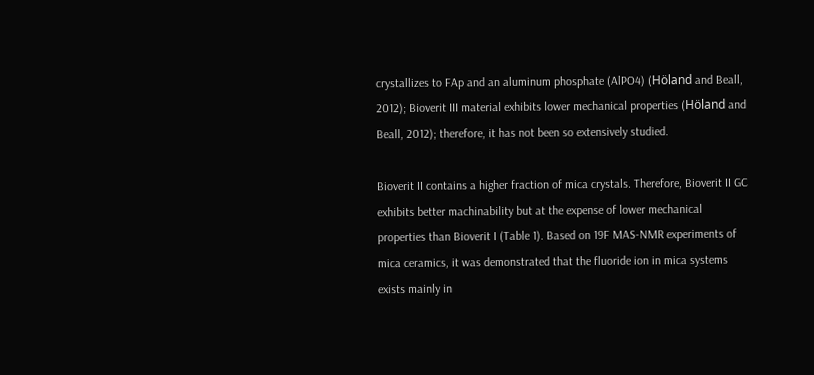crystallizes to FAp and an aluminum phosphate (AlPO4) (Höland and Beall, 2012); Bioverit III material exhibits lower mechanical properties (Höland and Beall, 2012); therefore, it has not been so extensively studied.

Bioverit II contains a higher fraction of mica crystals. Therefore, Bioverit II GC exhibits better machinability but at the expense of lower mechanical properties than Bioverit I (Table 1). Based on 19F MAS-NMR experiments of mica ceramics, it was demonstrated that the fluoride ion in mica systems exists mainly in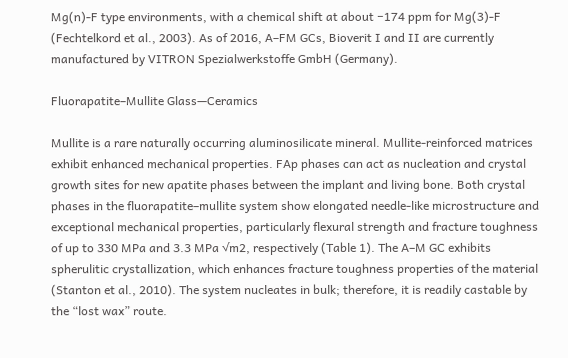Mg(n)-F type environments, with a chemical shift at about −174 ppm for Mg(3)-F (Fechtelkord et al., 2003). As of 2016, A–FM GCs, Bioverit I and II are currently manufactured by VITRON Spezialwerkstoffe GmbH (Germany).

Fluorapatite–Mullite Glass—Ceramics

Mullite is a rare naturally occurring aluminosilicate mineral. Mullite-reinforced matrices exhibit enhanced mechanical properties. FAp phases can act as nucleation and crystal growth sites for new apatite phases between the implant and living bone. Both crystal phases in the fluorapatite–mullite system show elongated needle-like microstructure and exceptional mechanical properties, particularly flexural strength and fracture toughness of up to 330 MPa and 3.3 MPa √m2, respectively (Table 1). The A–M GC exhibits spherulitic crystallization, which enhances fracture toughness properties of the material (Stanton et al., 2010). The system nucleates in bulk; therefore, it is readily castable by the “lost wax” route.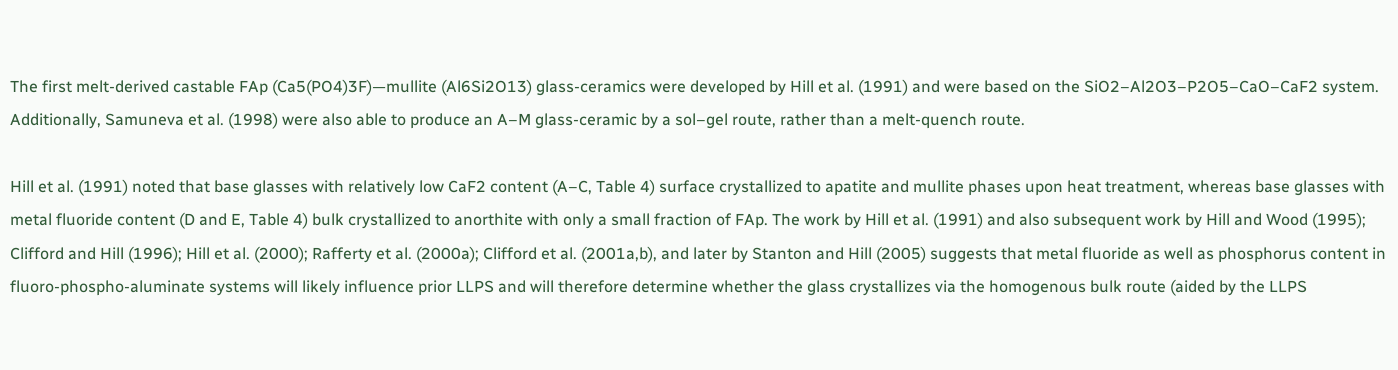The first melt-derived castable FAp (Ca5(PO4)3F)—mullite (Al6Si2O13) glass-ceramics were developed by Hill et al. (1991) and were based on the SiO2–Al2O3–P2O5–CaO–CaF2 system. Additionally, Samuneva et al. (1998) were also able to produce an A–M glass-ceramic by a sol–gel route, rather than a melt-quench route.

Hill et al. (1991) noted that base glasses with relatively low CaF2 content (A–C, Table 4) surface crystallized to apatite and mullite phases upon heat treatment, whereas base glasses with metal fluoride content (D and E, Table 4) bulk crystallized to anorthite with only a small fraction of FAp. The work by Hill et al. (1991) and also subsequent work by Hill and Wood (1995); Clifford and Hill (1996); Hill et al. (2000); Rafferty et al. (2000a); Clifford et al. (2001a,b), and later by Stanton and Hill (2005) suggests that metal fluoride as well as phosphorus content in fluoro-phospho-aluminate systems will likely influence prior LLPS and will therefore determine whether the glass crystallizes via the homogenous bulk route (aided by the LLPS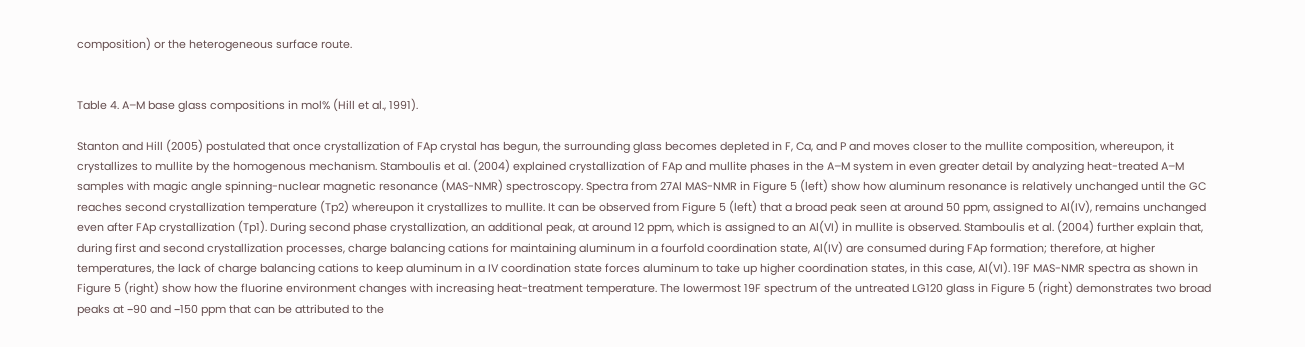composition) or the heterogeneous surface route.


Table 4. A–M base glass compositions in mol% (Hill et al., 1991).

Stanton and Hill (2005) postulated that once crystallization of FAp crystal has begun, the surrounding glass becomes depleted in F, Ca, and P and moves closer to the mullite composition, whereupon, it crystallizes to mullite by the homogenous mechanism. Stamboulis et al. (2004) explained crystallization of FAp and mullite phases in the A–M system in even greater detail by analyzing heat-treated A–M samples with magic angle spinning-nuclear magnetic resonance (MAS-NMR) spectroscopy. Spectra from 27Al MAS-NMR in Figure 5 (left) show how aluminum resonance is relatively unchanged until the GC reaches second crystallization temperature (Tp2) whereupon it crystallizes to mullite. It can be observed from Figure 5 (left) that a broad peak seen at around 50 ppm, assigned to Al(IV), remains unchanged even after FAp crystallization (Tp1). During second phase crystallization, an additional peak, at around 12 ppm, which is assigned to an Al(VI) in mullite is observed. Stamboulis et al. (2004) further explain that, during first and second crystallization processes, charge balancing cations for maintaining aluminum in a fourfold coordination state, Al(IV) are consumed during FAp formation; therefore, at higher temperatures, the lack of charge balancing cations to keep aluminum in a IV coordination state forces aluminum to take up higher coordination states, in this case, Al(VI). 19F MAS-NMR spectra as shown in Figure 5 (right) show how the fluorine environment changes with increasing heat-treatment temperature. The lowermost 19F spectrum of the untreated LG120 glass in Figure 5 (right) demonstrates two broad peaks at −90 and −150 ppm that can be attributed to the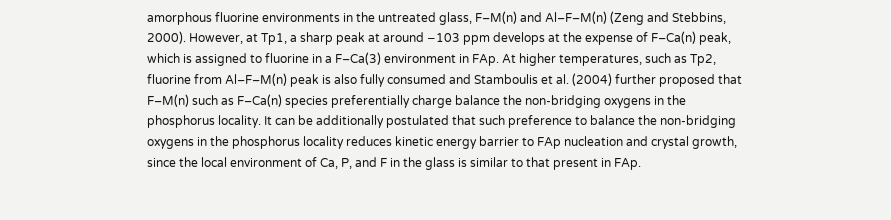amorphous fluorine environments in the untreated glass, F–M(n) and Al–F–M(n) (Zeng and Stebbins, 2000). However, at Tp1, a sharp peak at around −103 ppm develops at the expense of F–Ca(n) peak, which is assigned to fluorine in a F–Ca(3) environment in FAp. At higher temperatures, such as Tp2, fluorine from Al–F–M(n) peak is also fully consumed and Stamboulis et al. (2004) further proposed that F–M(n) such as F–Ca(n) species preferentially charge balance the non-bridging oxygens in the phosphorus locality. It can be additionally postulated that such preference to balance the non-bridging oxygens in the phosphorus locality reduces kinetic energy barrier to FAp nucleation and crystal growth, since the local environment of Ca, P, and F in the glass is similar to that present in FAp.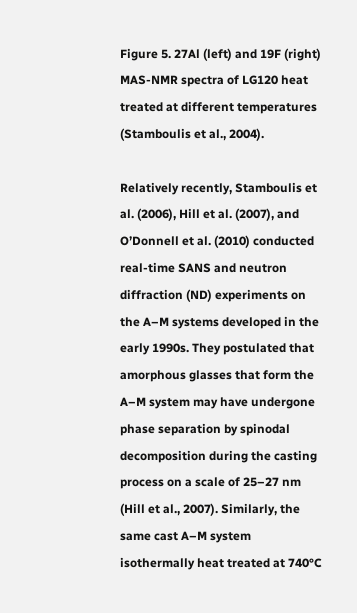Figure 5. 27Al (left) and 19F (right) MAS-NMR spectra of LG120 heat treated at different temperatures (Stamboulis et al., 2004).

Relatively recently, Stamboulis et al. (2006), Hill et al. (2007), and O’Donnell et al. (2010) conducted real-time SANS and neutron diffraction (ND) experiments on the A–M systems developed in the early 1990s. They postulated that amorphous glasses that form the A–M system may have undergone phase separation by spinodal decomposition during the casting process on a scale of 25–27 nm (Hill et al., 2007). Similarly, the same cast A–M system isothermally heat treated at 740°C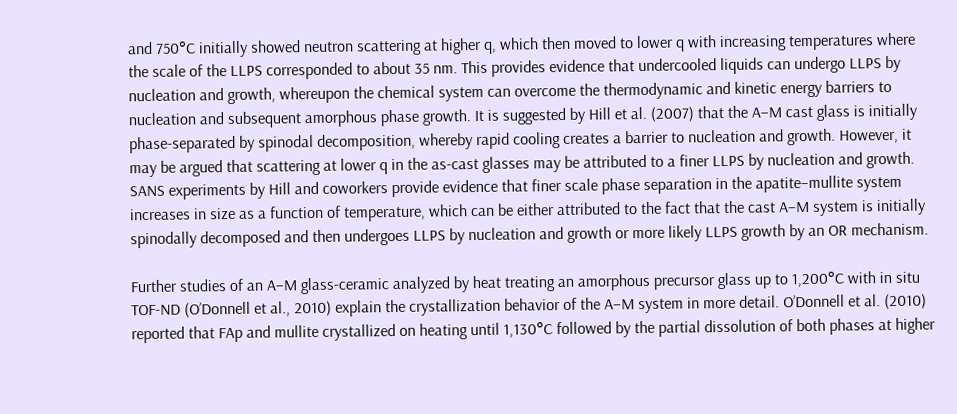and 750°C initially showed neutron scattering at higher q, which then moved to lower q with increasing temperatures where the scale of the LLPS corresponded to about 35 nm. This provides evidence that undercooled liquids can undergo LLPS by nucleation and growth, whereupon the chemical system can overcome the thermodynamic and kinetic energy barriers to nucleation and subsequent amorphous phase growth. It is suggested by Hill et al. (2007) that the A–M cast glass is initially phase-separated by spinodal decomposition, whereby rapid cooling creates a barrier to nucleation and growth. However, it may be argued that scattering at lower q in the as-cast glasses may be attributed to a finer LLPS by nucleation and growth. SANS experiments by Hill and coworkers provide evidence that finer scale phase separation in the apatite–mullite system increases in size as a function of temperature, which can be either attributed to the fact that the cast A–M system is initially spinodally decomposed and then undergoes LLPS by nucleation and growth or more likely LLPS growth by an OR mechanism.

Further studies of an A–M glass-ceramic analyzed by heat treating an amorphous precursor glass up to 1,200°C with in situ TOF-ND (O’Donnell et al., 2010) explain the crystallization behavior of the A–M system in more detail. O’Donnell et al. (2010) reported that FAp and mullite crystallized on heating until 1,130°C followed by the partial dissolution of both phases at higher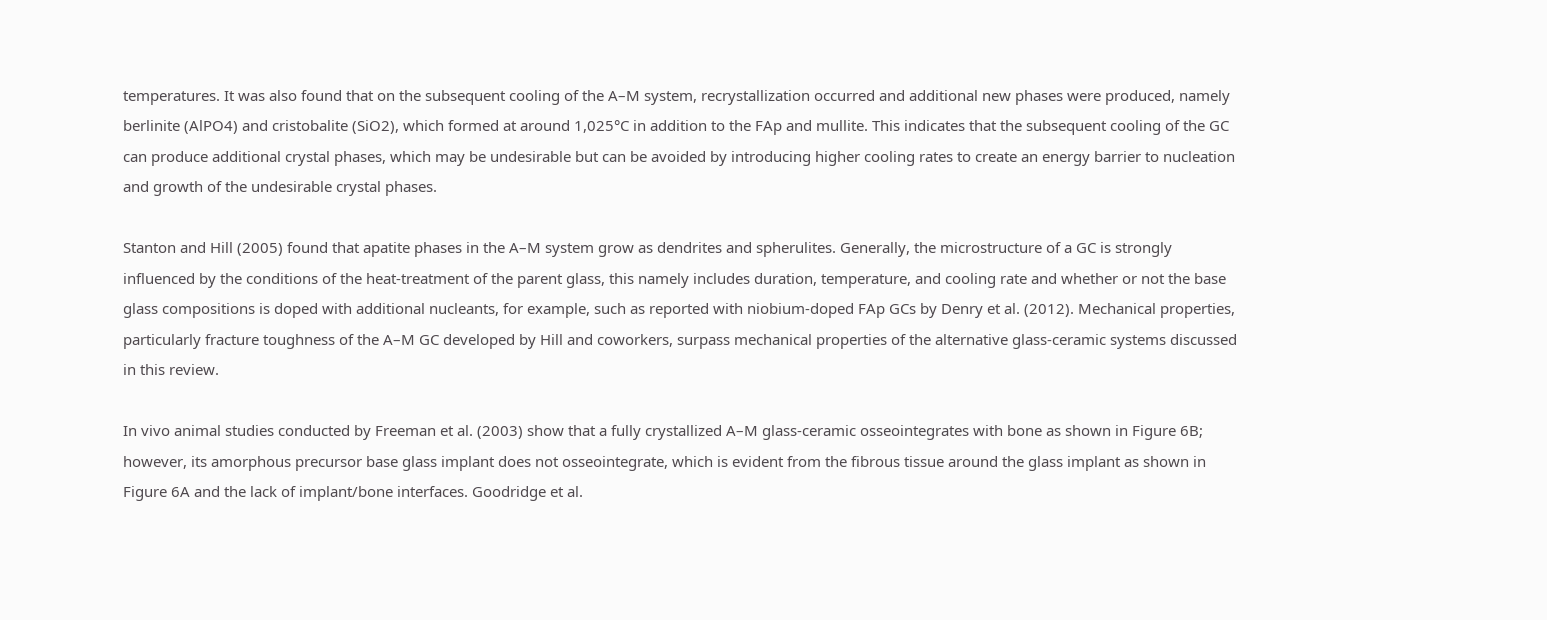temperatures. It was also found that on the subsequent cooling of the A–M system, recrystallization occurred and additional new phases were produced, namely berlinite (AlPO4) and cristobalite (SiO2), which formed at around 1,025°C in addition to the FAp and mullite. This indicates that the subsequent cooling of the GC can produce additional crystal phases, which may be undesirable but can be avoided by introducing higher cooling rates to create an energy barrier to nucleation and growth of the undesirable crystal phases.

Stanton and Hill (2005) found that apatite phases in the A–M system grow as dendrites and spherulites. Generally, the microstructure of a GC is strongly influenced by the conditions of the heat-treatment of the parent glass, this namely includes duration, temperature, and cooling rate and whether or not the base glass compositions is doped with additional nucleants, for example, such as reported with niobium-doped FAp GCs by Denry et al. (2012). Mechanical properties, particularly fracture toughness of the A–M GC developed by Hill and coworkers, surpass mechanical properties of the alternative glass-ceramic systems discussed in this review.

In vivo animal studies conducted by Freeman et al. (2003) show that a fully crystallized A–M glass-ceramic osseointegrates with bone as shown in Figure 6B; however, its amorphous precursor base glass implant does not osseointegrate, which is evident from the fibrous tissue around the glass implant as shown in Figure 6A and the lack of implant/bone interfaces. Goodridge et al.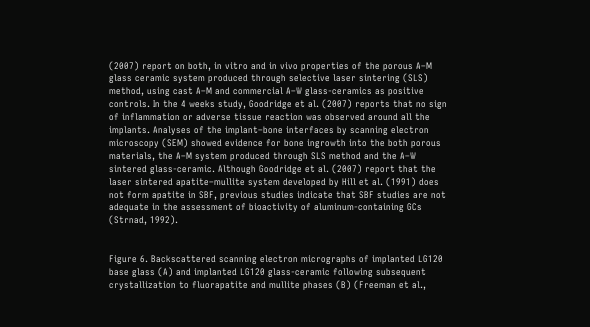(2007) report on both, in vitro and in vivo properties of the porous A–M glass ceramic system produced through selective laser sintering (SLS) method, using cast A–M and commercial A–W glass-ceramics as positive controls. In the 4 weeks study, Goodridge et al. (2007) reports that no sign of inflammation or adverse tissue reaction was observed around all the implants. Analyses of the implant–bone interfaces by scanning electron microscopy (SEM) showed evidence for bone ingrowth into the both porous materials, the A–M system produced through SLS method and the A–W sintered glass-ceramic. Although Goodridge et al. (2007) report that the laser sintered apatite–mullite system developed by Hill et al. (1991) does not form apatite in SBF, previous studies indicate that SBF studies are not adequate in the assessment of bioactivity of aluminum-containing GCs (Strnad, 1992).


Figure 6. Backscattered scanning electron micrographs of implanted LG120 base glass (A) and implanted LG120 glass-ceramic following subsequent crystallization to fluorapatite and mullite phases (B) (Freeman et al.,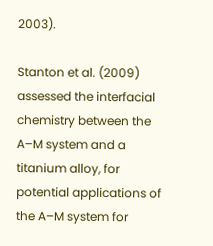2003).

Stanton et al. (2009) assessed the interfacial chemistry between the A–M system and a titanium alloy, for potential applications of the A–M system for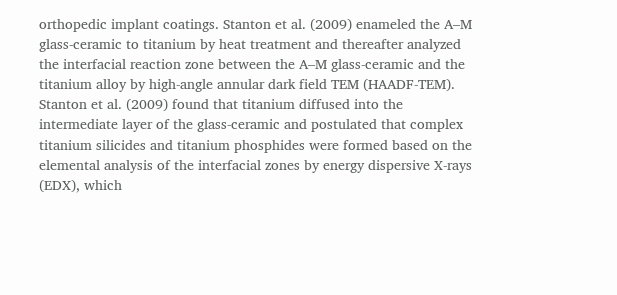orthopedic implant coatings. Stanton et al. (2009) enameled the A–M glass-ceramic to titanium by heat treatment and thereafter analyzed the interfacial reaction zone between the A–M glass-ceramic and the titanium alloy by high-angle annular dark field TEM (HAADF-TEM). Stanton et al. (2009) found that titanium diffused into the intermediate layer of the glass-ceramic and postulated that complex titanium silicides and titanium phosphides were formed based on the elemental analysis of the interfacial zones by energy dispersive X-rays (EDX), which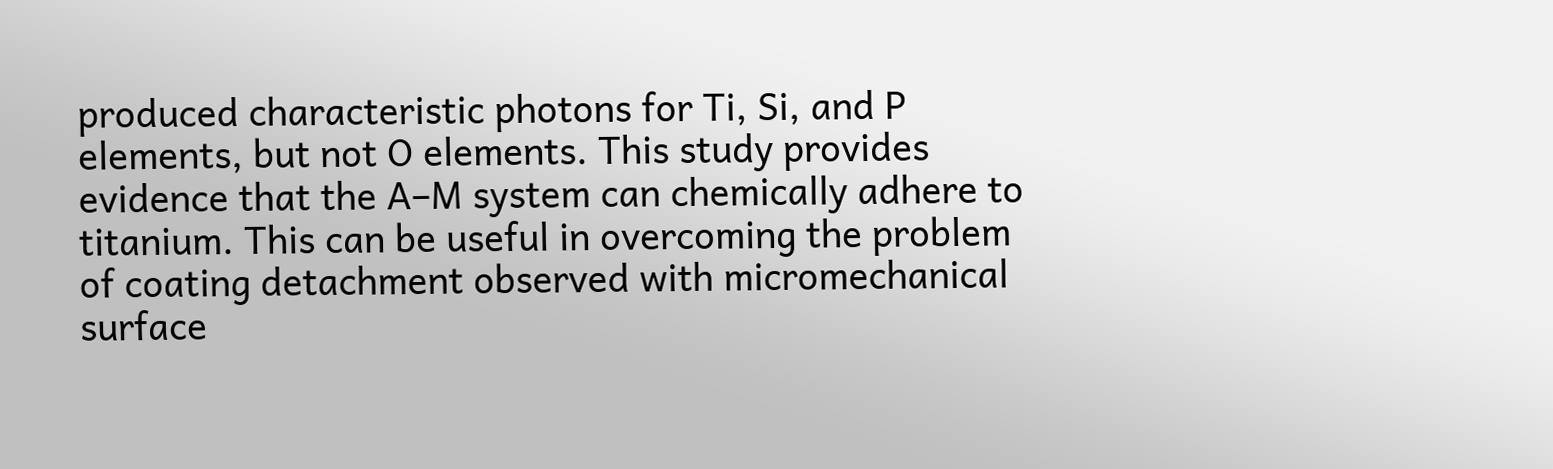produced characteristic photons for Ti, Si, and P elements, but not O elements. This study provides evidence that the A–M system can chemically adhere to titanium. This can be useful in overcoming the problem of coating detachment observed with micromechanical surface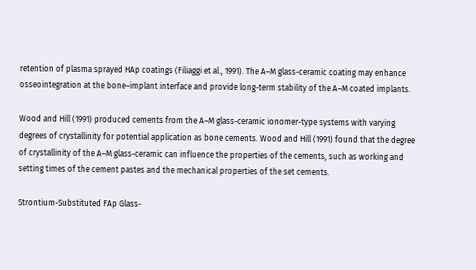retention of plasma sprayed HAp coatings (Filiaggi et al., 1991). The A–M glass-ceramic coating may enhance osseointegration at the bone–implant interface and provide long-term stability of the A–M coated implants.

Wood and Hill (1991) produced cements from the A–M glass-ceramic ionomer-type systems with varying degrees of crystallinity for potential application as bone cements. Wood and Hill (1991) found that the degree of crystallinity of the A–M glass-ceramic can influence the properties of the cements, such as working and setting times of the cement pastes and the mechanical properties of the set cements.

Strontium-Substituted FAp Glass-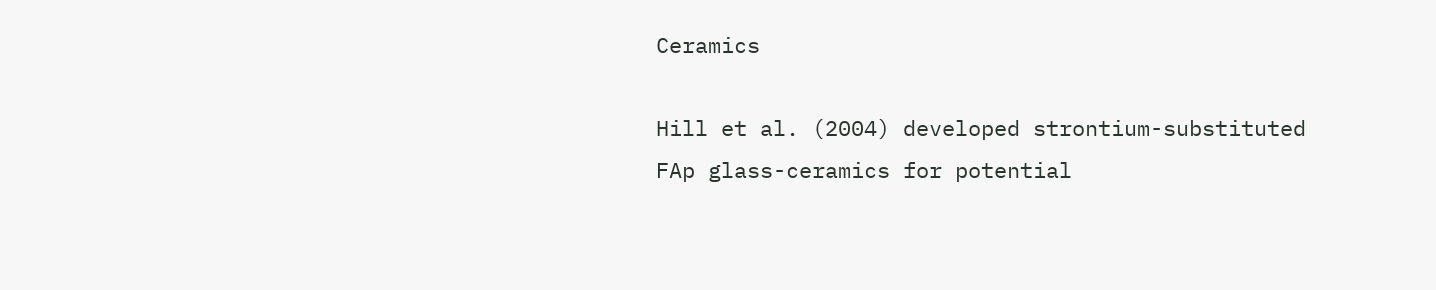Ceramics

Hill et al. (2004) developed strontium-substituted FAp glass-ceramics for potential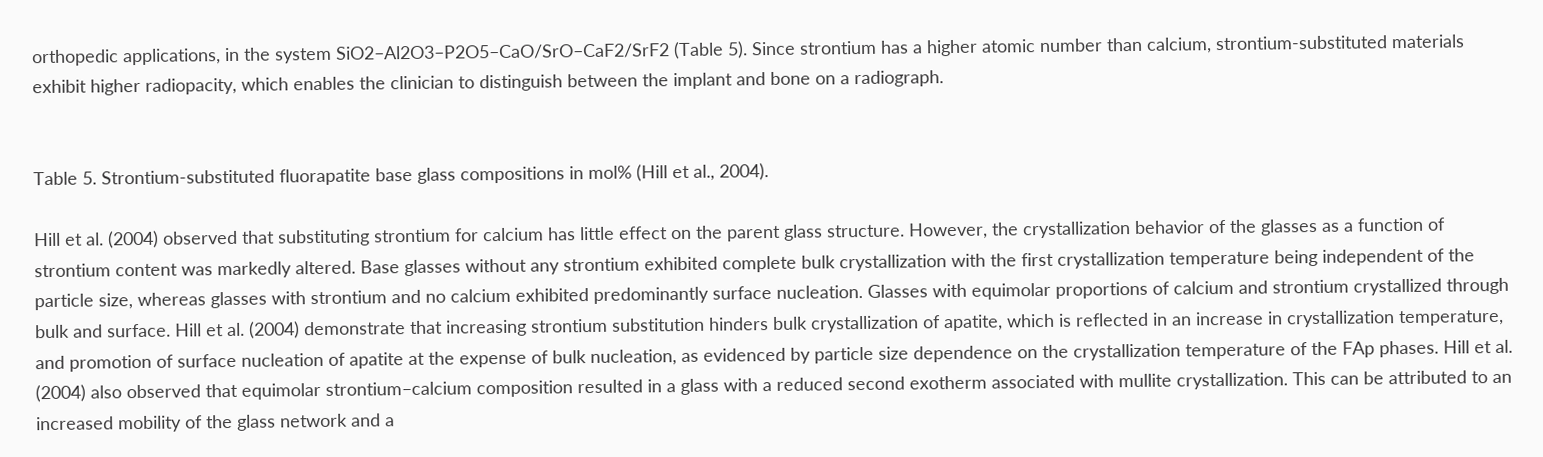orthopedic applications, in the system SiO2–Al2O3–P2O5–CaO/SrO–CaF2/SrF2 (Table 5). Since strontium has a higher atomic number than calcium, strontium-substituted materials exhibit higher radiopacity, which enables the clinician to distinguish between the implant and bone on a radiograph.


Table 5. Strontium-substituted fluorapatite base glass compositions in mol% (Hill et al., 2004).

Hill et al. (2004) observed that substituting strontium for calcium has little effect on the parent glass structure. However, the crystallization behavior of the glasses as a function of strontium content was markedly altered. Base glasses without any strontium exhibited complete bulk crystallization with the first crystallization temperature being independent of the particle size, whereas glasses with strontium and no calcium exhibited predominantly surface nucleation. Glasses with equimolar proportions of calcium and strontium crystallized through bulk and surface. Hill et al. (2004) demonstrate that increasing strontium substitution hinders bulk crystallization of apatite, which is reflected in an increase in crystallization temperature, and promotion of surface nucleation of apatite at the expense of bulk nucleation, as evidenced by particle size dependence on the crystallization temperature of the FAp phases. Hill et al. (2004) also observed that equimolar strontium–calcium composition resulted in a glass with a reduced second exotherm associated with mullite crystallization. This can be attributed to an increased mobility of the glass network and a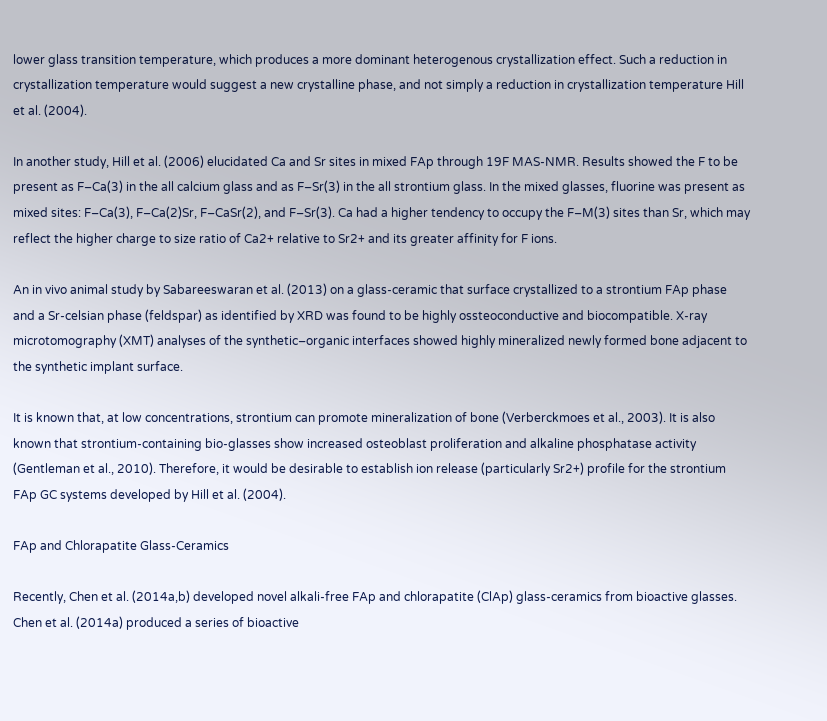lower glass transition temperature, which produces a more dominant heterogenous crystallization effect. Such a reduction in crystallization temperature would suggest a new crystalline phase, and not simply a reduction in crystallization temperature Hill et al. (2004).

In another study, Hill et al. (2006) elucidated Ca and Sr sites in mixed FAp through 19F MAS-NMR. Results showed the F to be present as F–Ca(3) in the all calcium glass and as F–Sr(3) in the all strontium glass. In the mixed glasses, fluorine was present as mixed sites: F–Ca(3), F–Ca(2)Sr, F–CaSr(2), and F–Sr(3). Ca had a higher tendency to occupy the F–M(3) sites than Sr, which may reflect the higher charge to size ratio of Ca2+ relative to Sr2+ and its greater affinity for F ions.

An in vivo animal study by Sabareeswaran et al. (2013) on a glass-ceramic that surface crystallized to a strontium FAp phase and a Sr-celsian phase (feldspar) as identified by XRD was found to be highly ossteoconductive and biocompatible. X-ray microtomography (XMT) analyses of the synthetic–organic interfaces showed highly mineralized newly formed bone adjacent to the synthetic implant surface.

It is known that, at low concentrations, strontium can promote mineralization of bone (Verberckmoes et al., 2003). It is also known that strontium-containing bio-glasses show increased osteoblast proliferation and alkaline phosphatase activity (Gentleman et al., 2010). Therefore, it would be desirable to establish ion release (particularly Sr2+) profile for the strontium FAp GC systems developed by Hill et al. (2004).

FAp and Chlorapatite Glass-Ceramics

Recently, Chen et al. (2014a,b) developed novel alkali-free FAp and chlorapatite (ClAp) glass-ceramics from bioactive glasses. Chen et al. (2014a) produced a series of bioactive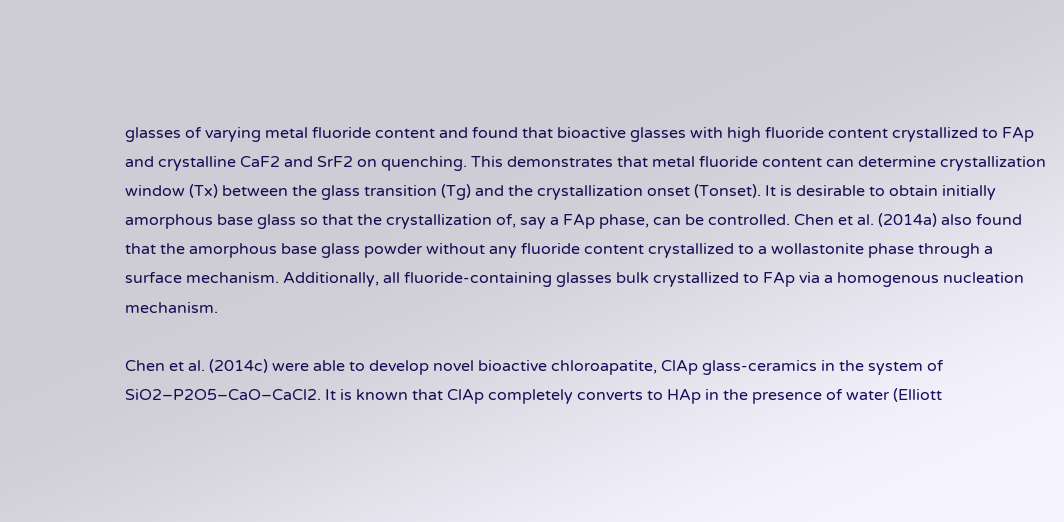glasses of varying metal fluoride content and found that bioactive glasses with high fluoride content crystallized to FAp and crystalline CaF2 and SrF2 on quenching. This demonstrates that metal fluoride content can determine crystallization window (Tx) between the glass transition (Tg) and the crystallization onset (Tonset). It is desirable to obtain initially amorphous base glass so that the crystallization of, say a FAp phase, can be controlled. Chen et al. (2014a) also found that the amorphous base glass powder without any fluoride content crystallized to a wollastonite phase through a surface mechanism. Additionally, all fluoride-containing glasses bulk crystallized to FAp via a homogenous nucleation mechanism.

Chen et al. (2014c) were able to develop novel bioactive chloroapatite, ClAp glass-ceramics in the system of SiO2–P2O5–CaO–CaCl2. It is known that ClAp completely converts to HAp in the presence of water (Elliott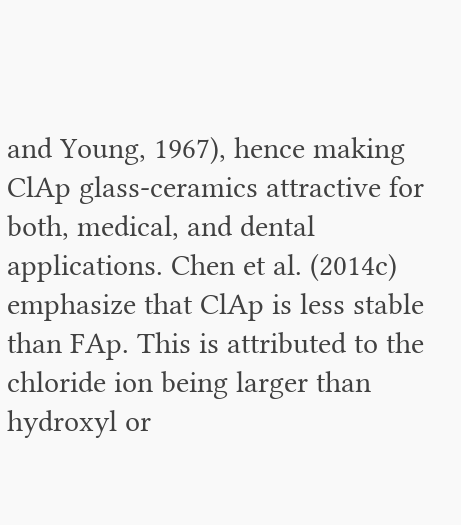and Young, 1967), hence making ClAp glass-ceramics attractive for both, medical, and dental applications. Chen et al. (2014c) emphasize that ClAp is less stable than FAp. This is attributed to the chloride ion being larger than hydroxyl or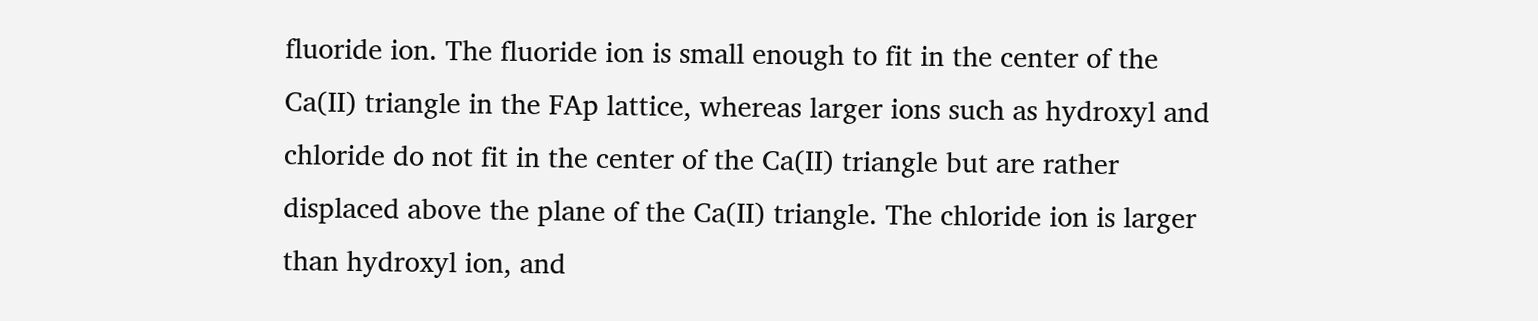fluoride ion. The fluoride ion is small enough to fit in the center of the Ca(II) triangle in the FAp lattice, whereas larger ions such as hydroxyl and chloride do not fit in the center of the Ca(II) triangle but are rather displaced above the plane of the Ca(II) triangle. The chloride ion is larger than hydroxyl ion, and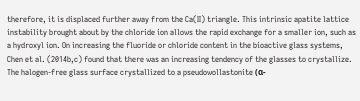therefore, it is displaced further away from the Ca(II) triangle. This intrinsic apatite lattice instability brought about by the chloride ion allows the rapid exchange for a smaller ion, such as a hydroxyl ion. On increasing the fluoride or chloride content in the bioactive glass systems, Chen et al. (2014b,c) found that there was an increasing tendency of the glasses to crystallize. The halogen-free glass surface crystallized to a pseudowollastonite (α-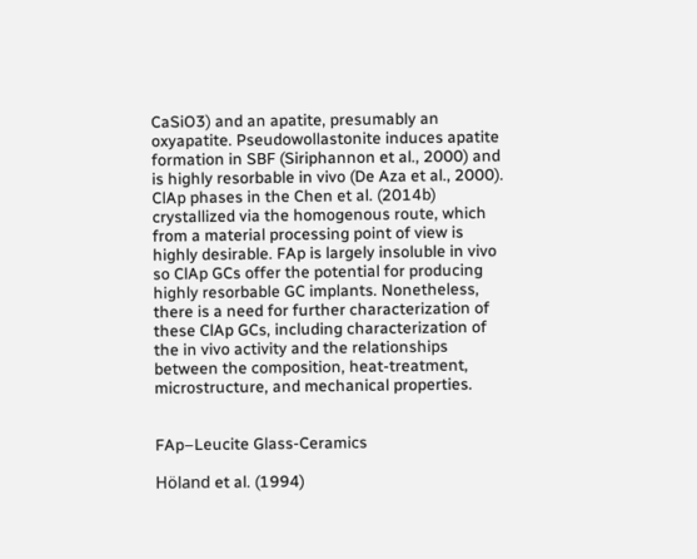CaSiO3) and an apatite, presumably an oxyapatite. Pseudowollastonite induces apatite formation in SBF (Siriphannon et al., 2000) and is highly resorbable in vivo (De Aza et al., 2000). ClAp phases in the Chen et al. (2014b) crystallized via the homogenous route, which from a material processing point of view is highly desirable. FAp is largely insoluble in vivo so ClAp GCs offer the potential for producing highly resorbable GC implants. Nonetheless, there is a need for further characterization of these ClAp GCs, including characterization of the in vivo activity and the relationships between the composition, heat-treatment, microstructure, and mechanical properties.


FAp–Leucite Glass-Ceramics

Höland et al. (1994)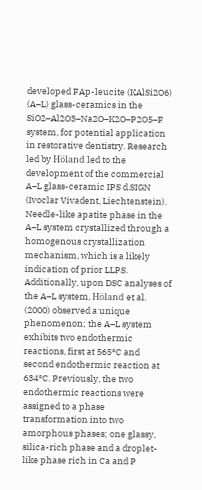developed FAp-leucite (KAlSi2O6) (A–L) glass-ceramics in the SiO2–Al2O3–Na2O–K2O–P2O5–F system, for potential application in restorative dentistry. Research led by Höland led to the development of the commercial A–L glass-ceramic IPS d.SIGN (Ivoclar Vivadent, Liechtenstein). Needle-like apatite phase in the A–L system crystallized through a homogenous crystallization mechanism, which is a likely indication of prior LLPS. Additionally, upon DSC analyses of the A–L system, Höland et al. (2000) observed a unique phenomenon; the A–L system exhibits two endothermic reactions, first at 565°C and second endothermic reaction at 634°C. Previously, the two endothermic reactions were assigned to a phase transformation into two amorphous phases; one glassy, silica-rich phase and a droplet-like phase rich in Ca and P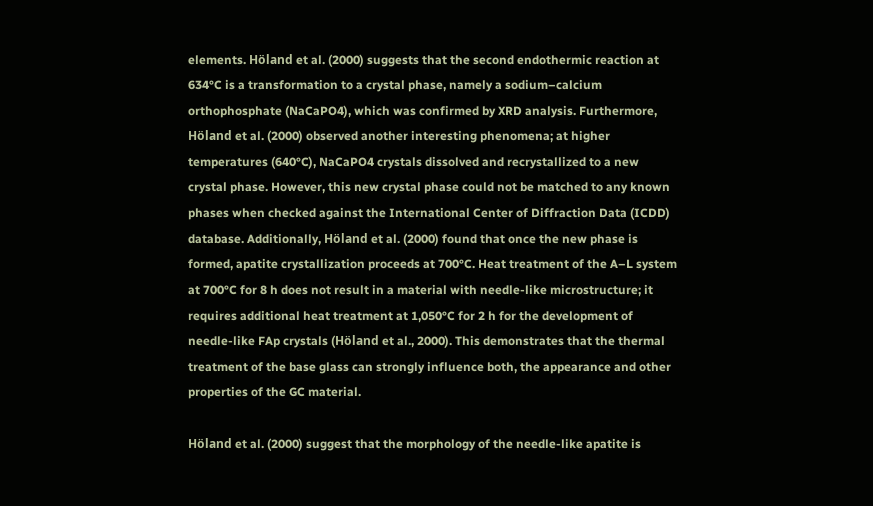elements. Höland et al. (2000) suggests that the second endothermic reaction at 634°C is a transformation to a crystal phase, namely a sodium–calcium orthophosphate (NaCaPO4), which was confirmed by XRD analysis. Furthermore, Höland et al. (2000) observed another interesting phenomena; at higher temperatures (640°C), NaCaPO4 crystals dissolved and recrystallized to a new crystal phase. However, this new crystal phase could not be matched to any known phases when checked against the International Center of Diffraction Data (ICDD) database. Additionally, Höland et al. (2000) found that once the new phase is formed, apatite crystallization proceeds at 700°C. Heat treatment of the A–L system at 700°C for 8 h does not result in a material with needle-like microstructure; it requires additional heat treatment at 1,050°C for 2 h for the development of needle-like FAp crystals (Höland et al., 2000). This demonstrates that the thermal treatment of the base glass can strongly influence both, the appearance and other properties of the GC material.

Höland et al. (2000) suggest that the morphology of the needle-like apatite is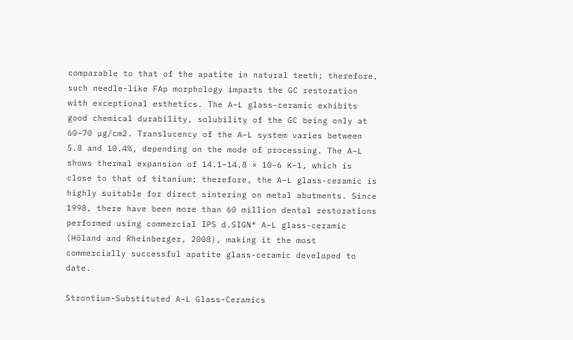comparable to that of the apatite in natural teeth; therefore, such needle-like FAp morphology imparts the GC restoration with exceptional esthetics. The A–L glass-ceramic exhibits good chemical durability, solubility of the GC being only at 60–70 µg/cm2. Translucency of the A–L system varies between 5.8 and 10.4%, depending on the mode of processing. The A–L shows thermal expansion of 14.1–14.8 × 10−6 K−1, which is close to that of titanium; therefore, the A–L glass-ceramic is highly suitable for direct sintering on metal abutments. Since 1998, there have been more than 60 million dental restorations performed using commercial IPS d.SIGN® A–L glass-ceramic (Höland and Rheinberger, 2008), making it the most commercially successful apatite glass-ceramic developed to date.

Strontium-Substituted A–L Glass-Ceramics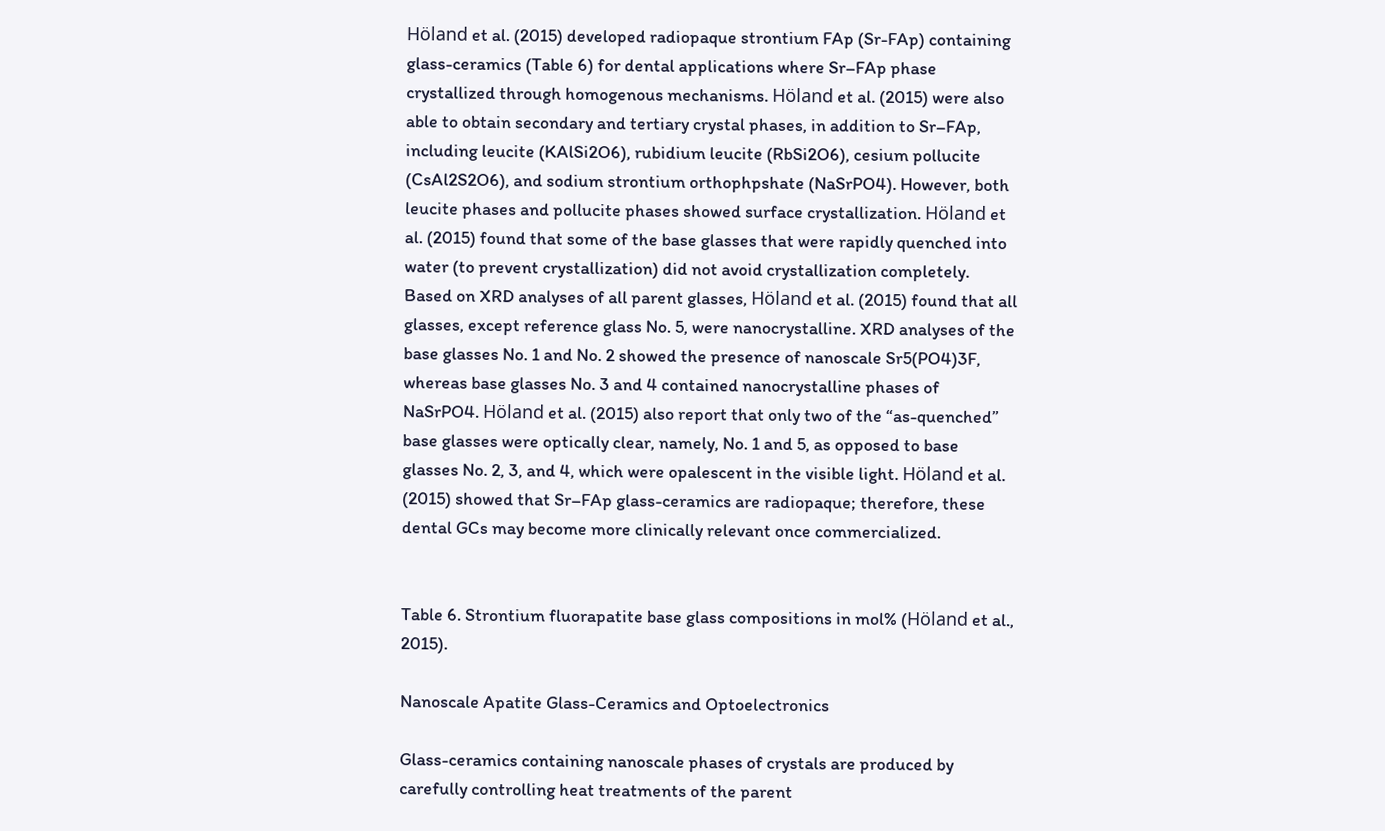Höland et al. (2015) developed radiopaque strontium FAp (Sr-FAp) containing glass-ceramics (Table 6) for dental applications where Sr–FAp phase crystallized through homogenous mechanisms. Höland et al. (2015) were also able to obtain secondary and tertiary crystal phases, in addition to Sr–FAp, including leucite (KAlSi2O6), rubidium leucite (RbSi2O6), cesium pollucite (CsAl2S2O6), and sodium strontium orthophpshate (NaSrPO4). However, both leucite phases and pollucite phases showed surface crystallization. Höland et al. (2015) found that some of the base glasses that were rapidly quenched into water (to prevent crystallization) did not avoid crystallization completely. Based on XRD analyses of all parent glasses, Höland et al. (2015) found that all glasses, except reference glass No. 5, were nanocrystalline. XRD analyses of the base glasses No. 1 and No. 2 showed the presence of nanoscale Sr5(PO4)3F, whereas base glasses No. 3 and 4 contained nanocrystalline phases of NaSrPO4. Höland et al. (2015) also report that only two of the “as-quenched” base glasses were optically clear, namely, No. 1 and 5, as opposed to base glasses No. 2, 3, and 4, which were opalescent in the visible light. Höland et al. (2015) showed that Sr–FAp glass-ceramics are radiopaque; therefore, these dental GCs may become more clinically relevant once commercialized.


Table 6. Strontium fluorapatite base glass compositions in mol% (Höland et al., 2015).

Nanoscale Apatite Glass-Ceramics and Optoelectronics

Glass-ceramics containing nanoscale phases of crystals are produced by carefully controlling heat treatments of the parent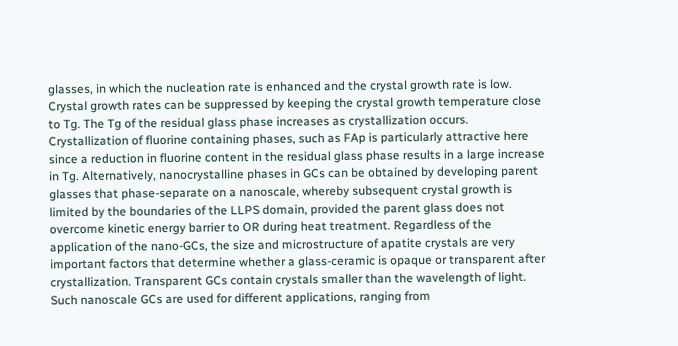glasses, in which the nucleation rate is enhanced and the crystal growth rate is low. Crystal growth rates can be suppressed by keeping the crystal growth temperature close to Tg. The Tg of the residual glass phase increases as crystallization occurs. Crystallization of fluorine containing phases, such as FAp is particularly attractive here since a reduction in fluorine content in the residual glass phase results in a large increase in Tg. Alternatively, nanocrystalline phases in GCs can be obtained by developing parent glasses that phase-separate on a nanoscale, whereby subsequent crystal growth is limited by the boundaries of the LLPS domain, provided the parent glass does not overcome kinetic energy barrier to OR during heat treatment. Regardless of the application of the nano-GCs, the size and microstructure of apatite crystals are very important factors that determine whether a glass-ceramic is opaque or transparent after crystallization. Transparent GCs contain crystals smaller than the wavelength of light. Such nanoscale GCs are used for different applications, ranging from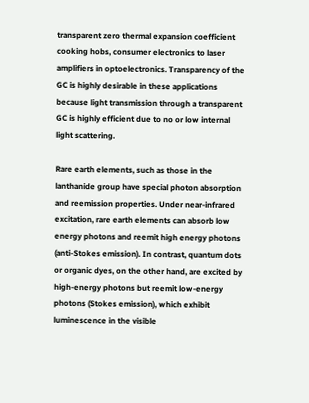transparent zero thermal expansion coefficient cooking hobs, consumer electronics to laser amplifiers in optoelectronics. Transparency of the GC is highly desirable in these applications because light transmission through a transparent GC is highly efficient due to no or low internal light scattering.

Rare earth elements, such as those in the lanthanide group have special photon absorption and reemission properties. Under near-infrared excitation, rare earth elements can absorb low energy photons and reemit high energy photons (anti-Stokes emission). In contrast, quantum dots or organic dyes, on the other hand, are excited by high-energy photons but reemit low-energy photons (Stokes emission), which exhibit luminescence in the visible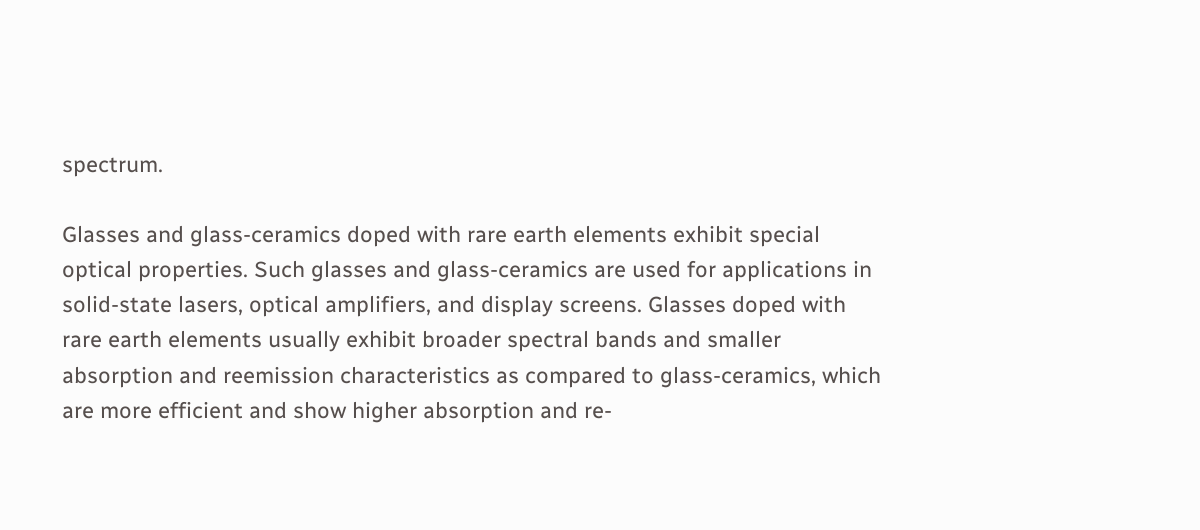spectrum.

Glasses and glass-ceramics doped with rare earth elements exhibit special optical properties. Such glasses and glass-ceramics are used for applications in solid-state lasers, optical amplifiers, and display screens. Glasses doped with rare earth elements usually exhibit broader spectral bands and smaller absorption and reemission characteristics as compared to glass-ceramics, which are more efficient and show higher absorption and re-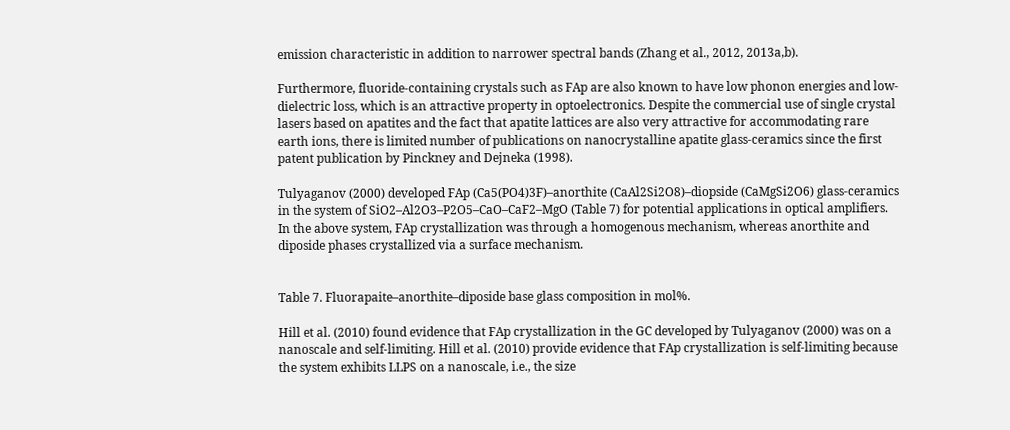emission characteristic in addition to narrower spectral bands (Zhang et al., 2012, 2013a,b).

Furthermore, fluoride-containing crystals such as FAp are also known to have low phonon energies and low-dielectric loss, which is an attractive property in optoelectronics. Despite the commercial use of single crystal lasers based on apatites and the fact that apatite lattices are also very attractive for accommodating rare earth ions, there is limited number of publications on nanocrystalline apatite glass-ceramics since the first patent publication by Pinckney and Dejneka (1998).

Tulyaganov (2000) developed FAp (Ca5(PO4)3F)–anorthite (CaAl2Si2O8)–diopside (CaMgSi2O6) glass-ceramics in the system of SiO2–Al2O3–P2O5–CaO–CaF2–MgO (Table 7) for potential applications in optical amplifiers. In the above system, FAp crystallization was through a homogenous mechanism, whereas anorthite and diposide phases crystallized via a surface mechanism.


Table 7. Fluorapaite–anorthite–diposide base glass composition in mol%.

Hill et al. (2010) found evidence that FAp crystallization in the GC developed by Tulyaganov (2000) was on a nanoscale and self-limiting. Hill et al. (2010) provide evidence that FAp crystallization is self-limiting because the system exhibits LLPS on a nanoscale, i.e., the size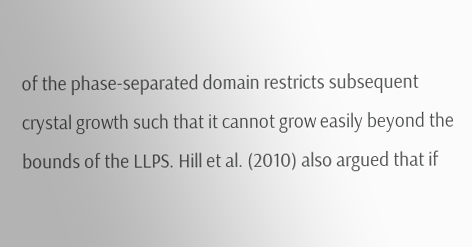of the phase-separated domain restricts subsequent crystal growth such that it cannot grow easily beyond the bounds of the LLPS. Hill et al. (2010) also argued that if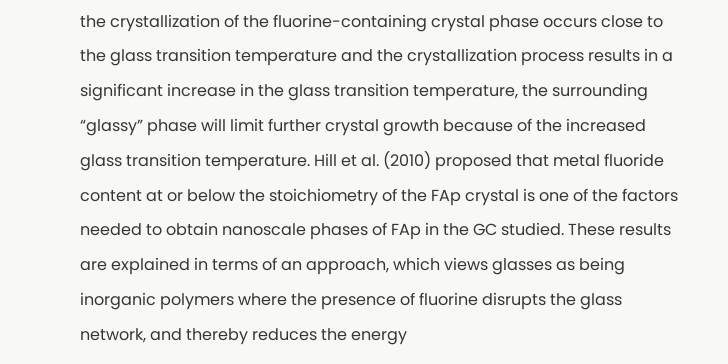the crystallization of the fluorine-containing crystal phase occurs close to the glass transition temperature and the crystallization process results in a significant increase in the glass transition temperature, the surrounding “glassy” phase will limit further crystal growth because of the increased glass transition temperature. Hill et al. (2010) proposed that metal fluoride content at or below the stoichiometry of the FAp crystal is one of the factors needed to obtain nanoscale phases of FAp in the GC studied. These results are explained in terms of an approach, which views glasses as being inorganic polymers where the presence of fluorine disrupts the glass network, and thereby reduces the energy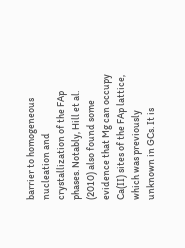barrier to homogeneous nucleation and crystallization of the FAp phases. Notably, Hill et al. (2010) also found some evidence that Mg can occupy Ca(II) sites of the FAp lattice, which was previously unknown in GCs. It is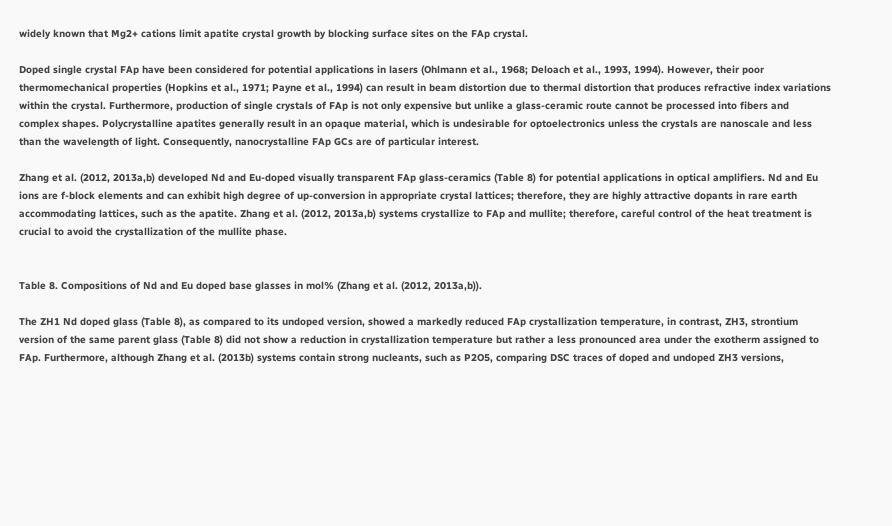widely known that Mg2+ cations limit apatite crystal growth by blocking surface sites on the FAp crystal.

Doped single crystal FAp have been considered for potential applications in lasers (Ohlmann et al., 1968; Deloach et al., 1993, 1994). However, their poor thermomechanical properties (Hopkins et al., 1971; Payne et al., 1994) can result in beam distortion due to thermal distortion that produces refractive index variations within the crystal. Furthermore, production of single crystals of FAp is not only expensive but unlike a glass-ceramic route cannot be processed into fibers and complex shapes. Polycrystalline apatites generally result in an opaque material, which is undesirable for optoelectronics unless the crystals are nanoscale and less than the wavelength of light. Consequently, nanocrystalline FAp GCs are of particular interest.

Zhang et al. (2012, 2013a,b) developed Nd and Eu-doped visually transparent FAp glass-ceramics (Table 8) for potential applications in optical amplifiers. Nd and Eu ions are f-block elements and can exhibit high degree of up-conversion in appropriate crystal lattices; therefore, they are highly attractive dopants in rare earth accommodating lattices, such as the apatite. Zhang et al. (2012, 2013a,b) systems crystallize to FAp and mullite; therefore, careful control of the heat treatment is crucial to avoid the crystallization of the mullite phase.


Table 8. Compositions of Nd and Eu doped base glasses in mol% (Zhang et al. (2012, 2013a,b)).

The ZH1 Nd doped glass (Table 8), as compared to its undoped version, showed a markedly reduced FAp crystallization temperature, in contrast, ZH3, strontium version of the same parent glass (Table 8) did not show a reduction in crystallization temperature but rather a less pronounced area under the exotherm assigned to FAp. Furthermore, although Zhang et al. (2013b) systems contain strong nucleants, such as P2O5, comparing DSC traces of doped and undoped ZH3 versions,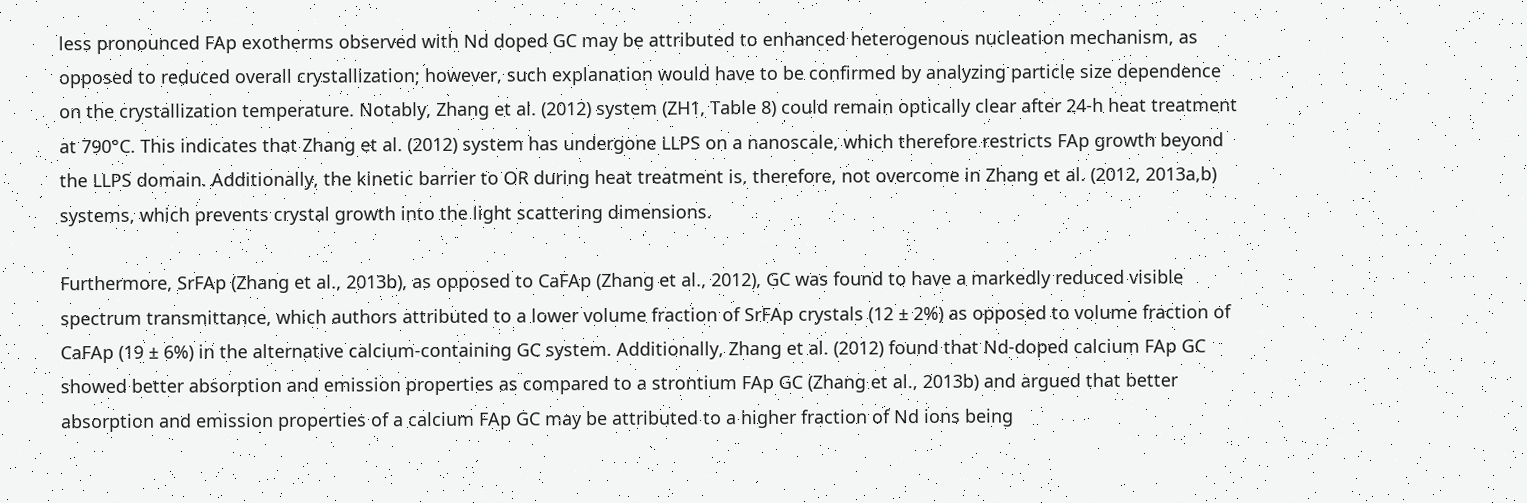less pronounced FAp exotherms observed with Nd doped GC may be attributed to enhanced heterogenous nucleation mechanism, as opposed to reduced overall crystallization; however, such explanation would have to be confirmed by analyzing particle size dependence on the crystallization temperature. Notably, Zhang et al. (2012) system (ZH1, Table 8) could remain optically clear after 24-h heat treatment at 790°C. This indicates that Zhang et al. (2012) system has undergone LLPS on a nanoscale, which therefore restricts FAp growth beyond the LLPS domain. Additionally, the kinetic barrier to OR during heat treatment is, therefore, not overcome in Zhang et al. (2012, 2013a,b) systems, which prevents crystal growth into the light scattering dimensions.

Furthermore, SrFAp (Zhang et al., 2013b), as opposed to CaFAp (Zhang et al., 2012), GC was found to have a markedly reduced visible spectrum transmittance, which authors attributed to a lower volume fraction of SrFAp crystals (12 ± 2%) as opposed to volume fraction of CaFAp (19 ± 6%) in the alternative calcium-containing GC system. Additionally, Zhang et al. (2012) found that Nd-doped calcium FAp GC showed better absorption and emission properties as compared to a strontium FAp GC (Zhang et al., 2013b) and argued that better absorption and emission properties of a calcium FAp GC may be attributed to a higher fraction of Nd ions being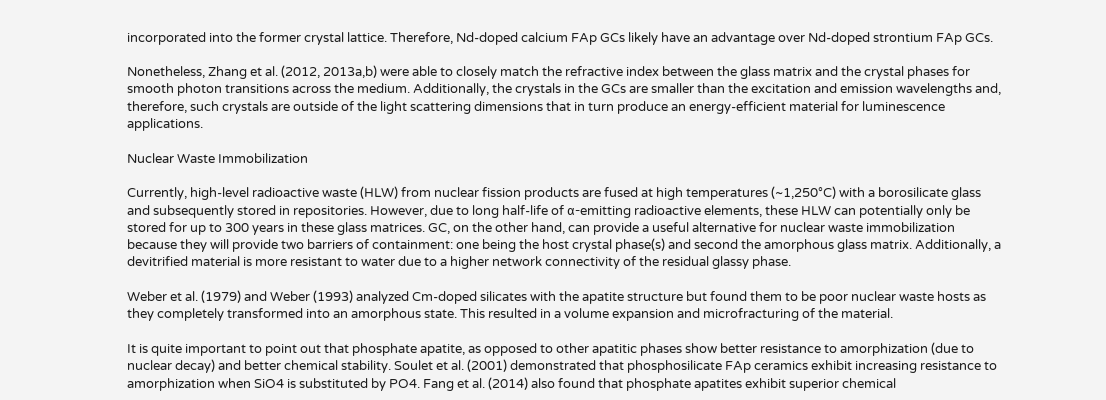incorporated into the former crystal lattice. Therefore, Nd-doped calcium FAp GCs likely have an advantage over Nd-doped strontium FAp GCs.

Nonetheless, Zhang et al. (2012, 2013a,b) were able to closely match the refractive index between the glass matrix and the crystal phases for smooth photon transitions across the medium. Additionally, the crystals in the GCs are smaller than the excitation and emission wavelengths and, therefore, such crystals are outside of the light scattering dimensions that in turn produce an energy-efficient material for luminescence applications.

Nuclear Waste Immobilization

Currently, high-level radioactive waste (HLW) from nuclear fission products are fused at high temperatures (~1,250°C) with a borosilicate glass and subsequently stored in repositories. However, due to long half-life of α-emitting radioactive elements, these HLW can potentially only be stored for up to 300 years in these glass matrices. GC, on the other hand, can provide a useful alternative for nuclear waste immobilization because they will provide two barriers of containment: one being the host crystal phase(s) and second the amorphous glass matrix. Additionally, a devitrified material is more resistant to water due to a higher network connectivity of the residual glassy phase.

Weber et al. (1979) and Weber (1993) analyzed Cm-doped silicates with the apatite structure but found them to be poor nuclear waste hosts as they completely transformed into an amorphous state. This resulted in a volume expansion and microfracturing of the material.

It is quite important to point out that phosphate apatite, as opposed to other apatitic phases show better resistance to amorphization (due to nuclear decay) and better chemical stability. Soulet et al. (2001) demonstrated that phosphosilicate FAp ceramics exhibit increasing resistance to amorphization when SiO4 is substituted by PO4. Fang et al. (2014) also found that phosphate apatites exhibit superior chemical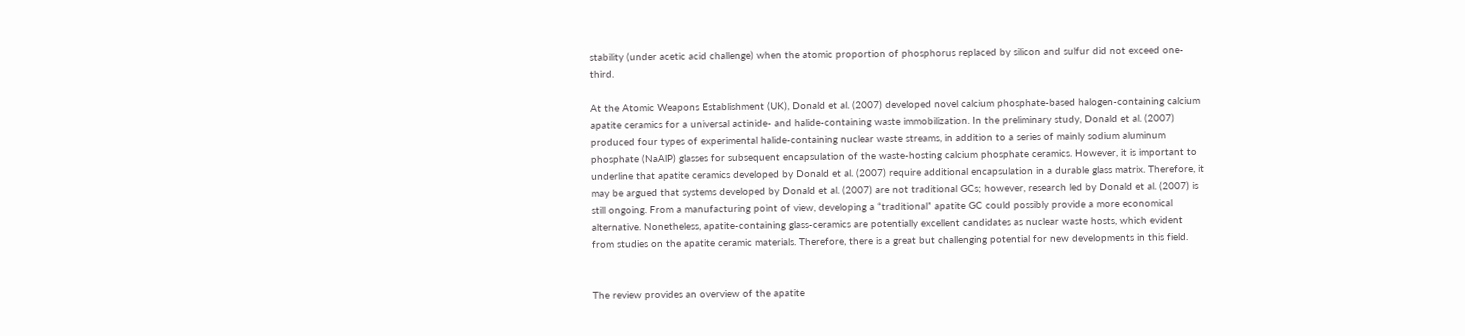stability (under acetic acid challenge) when the atomic proportion of phosphorus replaced by silicon and sulfur did not exceed one-third.

At the Atomic Weapons Establishment (UK), Donald et al. (2007) developed novel calcium phosphate-based halogen-containing calcium apatite ceramics for a universal actinide- and halide-containing waste immobilization. In the preliminary study, Donald et al. (2007) produced four types of experimental halide-containing nuclear waste streams, in addition to a series of mainly sodium aluminum phosphate (NaAlP) glasses for subsequent encapsulation of the waste-hosting calcium phosphate ceramics. However, it is important to underline that apatite ceramics developed by Donald et al. (2007) require additional encapsulation in a durable glass matrix. Therefore, it may be argued that systems developed by Donald et al. (2007) are not traditional GCs; however, research led by Donald et al. (2007) is still ongoing. From a manufacturing point of view, developing a “traditional” apatite GC could possibly provide a more economical alternative. Nonetheless, apatite-containing glass-ceramics are potentially excellent candidates as nuclear waste hosts, which evident from studies on the apatite ceramic materials. Therefore, there is a great but challenging potential for new developments in this field.


The review provides an overview of the apatite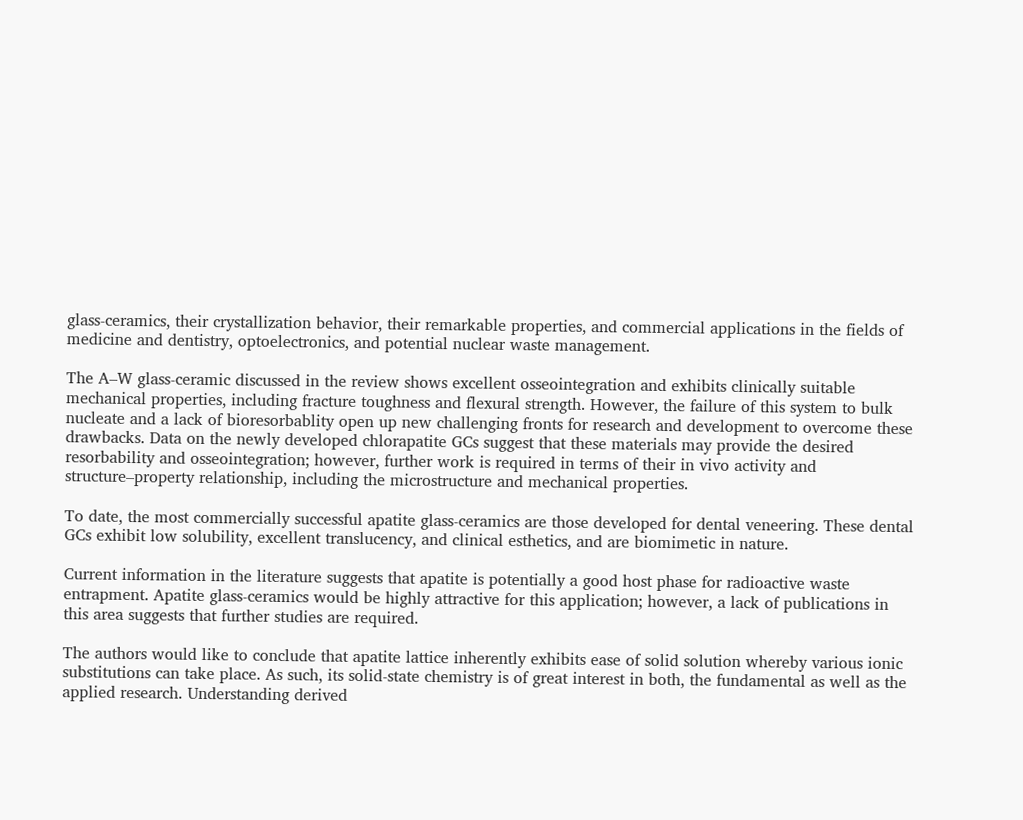glass-ceramics, their crystallization behavior, their remarkable properties, and commercial applications in the fields of medicine and dentistry, optoelectronics, and potential nuclear waste management.

The A–W glass-ceramic discussed in the review shows excellent osseointegration and exhibits clinically suitable mechanical properties, including fracture toughness and flexural strength. However, the failure of this system to bulk nucleate and a lack of bioresorbablity open up new challenging fronts for research and development to overcome these drawbacks. Data on the newly developed chlorapatite GCs suggest that these materials may provide the desired resorbability and osseointegration; however, further work is required in terms of their in vivo activity and structure–property relationship, including the microstructure and mechanical properties.

To date, the most commercially successful apatite glass-ceramics are those developed for dental veneering. These dental GCs exhibit low solubility, excellent translucency, and clinical esthetics, and are biomimetic in nature.

Current information in the literature suggests that apatite is potentially a good host phase for radioactive waste entrapment. Apatite glass-ceramics would be highly attractive for this application; however, a lack of publications in this area suggests that further studies are required.

The authors would like to conclude that apatite lattice inherently exhibits ease of solid solution whereby various ionic substitutions can take place. As such, its solid-state chemistry is of great interest in both, the fundamental as well as the applied research. Understanding derived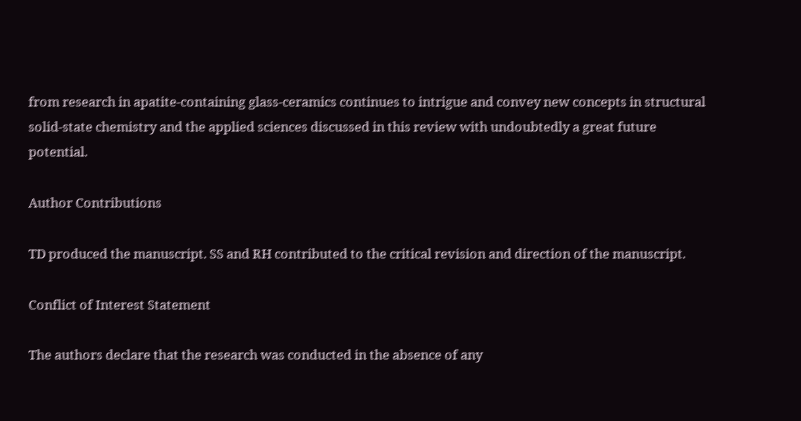from research in apatite-containing glass-ceramics continues to intrigue and convey new concepts in structural solid-state chemistry and the applied sciences discussed in this review with undoubtedly a great future potential.

Author Contributions

TD produced the manuscript. SS and RH contributed to the critical revision and direction of the manuscript.

Conflict of Interest Statement

The authors declare that the research was conducted in the absence of any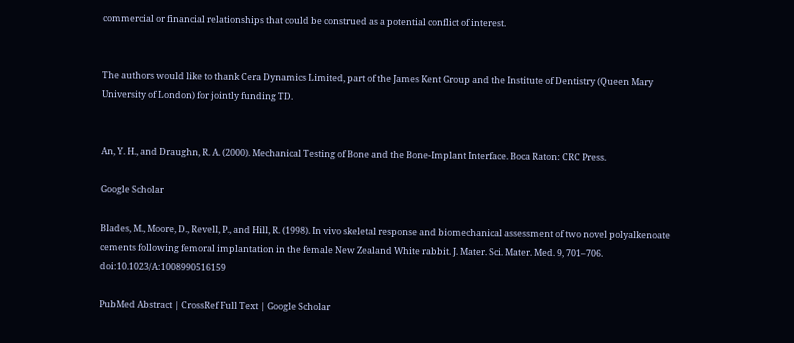commercial or financial relationships that could be construed as a potential conflict of interest.


The authors would like to thank Cera Dynamics Limited, part of the James Kent Group and the Institute of Dentistry (Queen Mary University of London) for jointly funding TD.


An, Y. H., and Draughn, R. A. (2000). Mechanical Testing of Bone and the Bone-Implant Interface. Boca Raton: CRC Press.

Google Scholar

Blades, M., Moore, D., Revell, P., and Hill, R. (1998). In vivo skeletal response and biomechanical assessment of two novel polyalkenoate cements following femoral implantation in the female New Zealand White rabbit. J. Mater. Sci. Mater. Med. 9, 701–706. doi:10.1023/A:1008990516159

PubMed Abstract | CrossRef Full Text | Google Scholar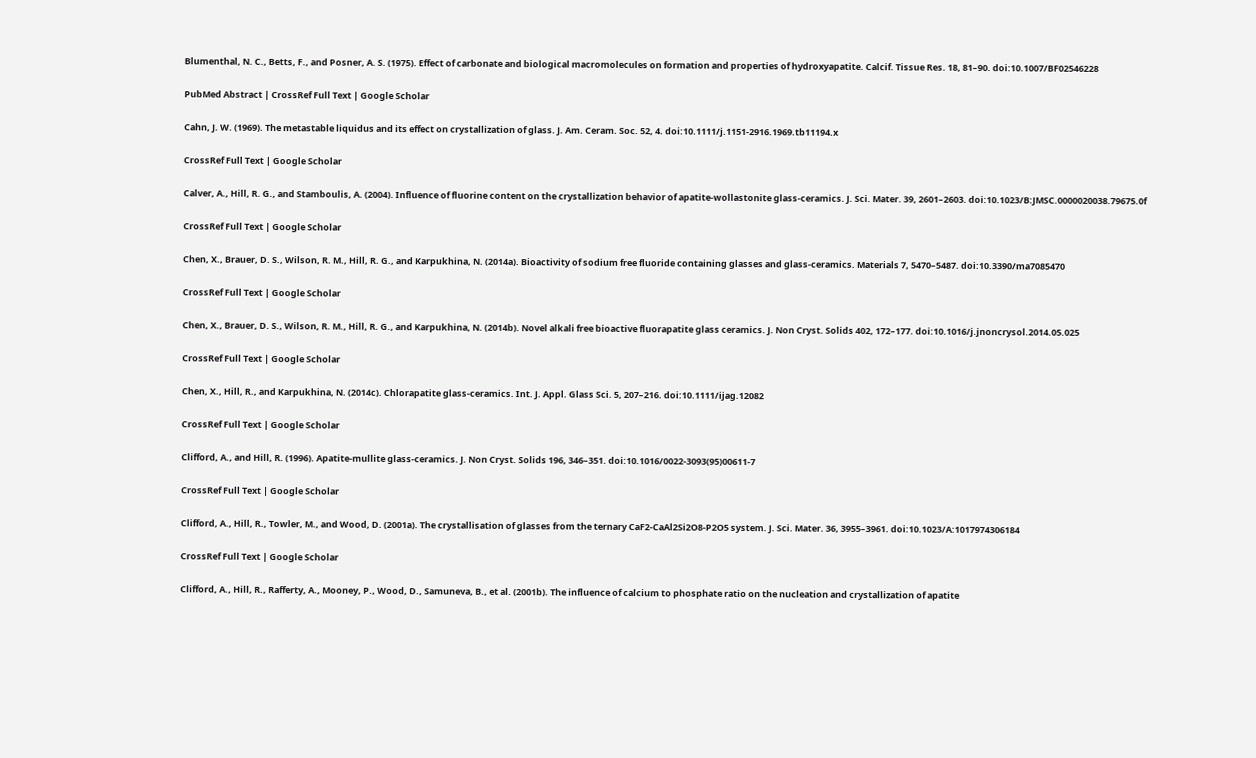Blumenthal, N. C., Betts, F., and Posner, A. S. (1975). Effect of carbonate and biological macromolecules on formation and properties of hydroxyapatite. Calcif. Tissue Res. 18, 81–90. doi:10.1007/BF02546228

PubMed Abstract | CrossRef Full Text | Google Scholar

Cahn, J. W. (1969). The metastable liquidus and its effect on crystallization of glass. J. Am. Ceram. Soc. 52, 4. doi:10.1111/j.1151-2916.1969.tb11194.x

CrossRef Full Text | Google Scholar

Calver, A., Hill, R. G., and Stamboulis, A. (2004). Influence of fluorine content on the crystallization behavior of apatite-wollastonite glass-ceramics. J. Sci. Mater. 39, 2601–2603. doi:10.1023/B:JMSC.0000020038.79675.0f

CrossRef Full Text | Google Scholar

Chen, X., Brauer, D. S., Wilson, R. M., Hill, R. G., and Karpukhina, N. (2014a). Bioactivity of sodium free fluoride containing glasses and glass-ceramics. Materials 7, 5470–5487. doi:10.3390/ma7085470

CrossRef Full Text | Google Scholar

Chen, X., Brauer, D. S., Wilson, R. M., Hill, R. G., and Karpukhina, N. (2014b). Novel alkali free bioactive fluorapatite glass ceramics. J. Non Cryst. Solids 402, 172–177. doi:10.1016/j.jnoncrysol.2014.05.025

CrossRef Full Text | Google Scholar

Chen, X., Hill, R., and Karpukhina, N. (2014c). Chlorapatite glass-ceramics. Int. J. Appl. Glass Sci. 5, 207–216. doi:10.1111/ijag.12082

CrossRef Full Text | Google Scholar

Clifford, A., and Hill, R. (1996). Apatite-mullite glass-ceramics. J. Non Cryst. Solids 196, 346–351. doi:10.1016/0022-3093(95)00611-7

CrossRef Full Text | Google Scholar

Clifford, A., Hill, R., Towler, M., and Wood, D. (2001a). The crystallisation of glasses from the ternary CaF2-CaAl2Si2O8-P2O5 system. J. Sci. Mater. 36, 3955–3961. doi:10.1023/A:1017974306184

CrossRef Full Text | Google Scholar

Clifford, A., Hill, R., Rafferty, A., Mooney, P., Wood, D., Samuneva, B., et al. (2001b). The influence of calcium to phosphate ratio on the nucleation and crystallization of apatite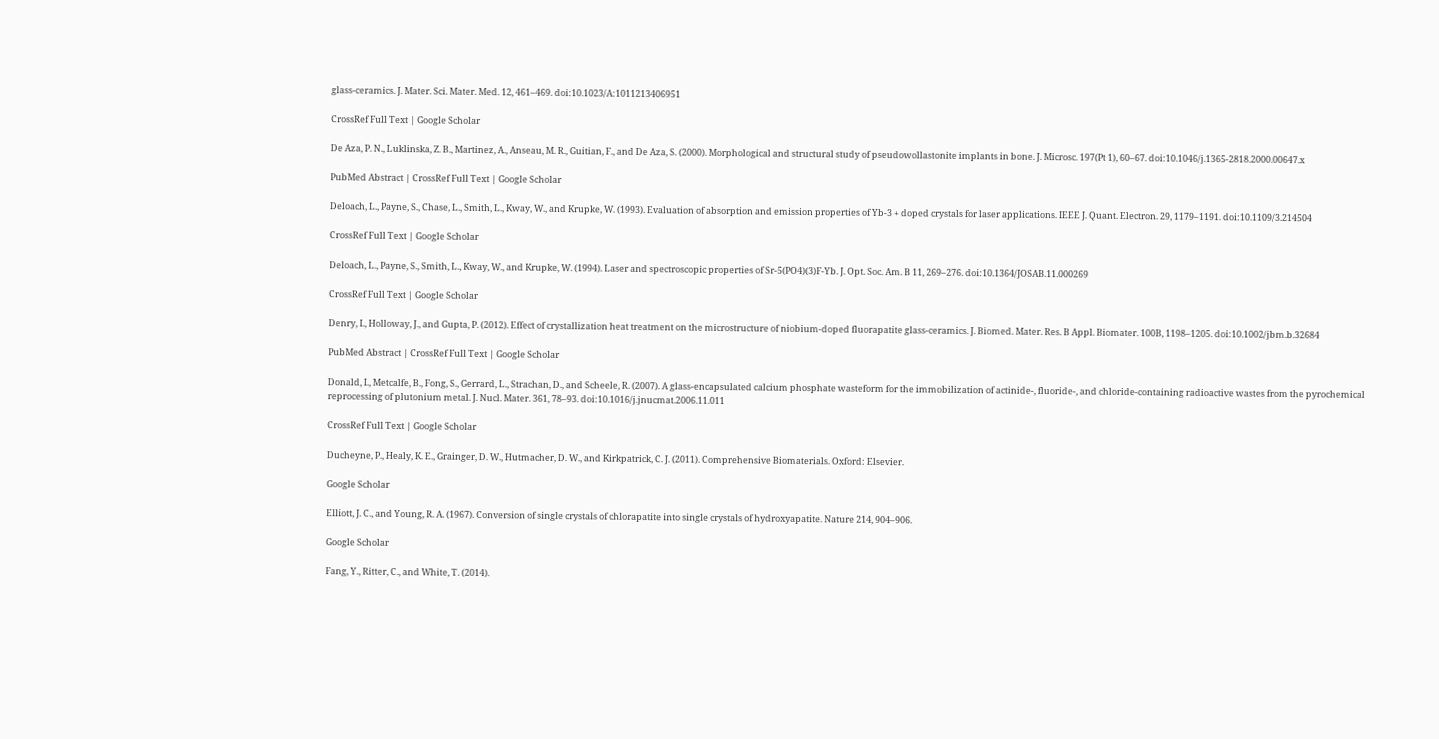glass-ceramics. J. Mater. Sci. Mater. Med. 12, 461–469. doi:10.1023/A:1011213406951

CrossRef Full Text | Google Scholar

De Aza, P. N., Luklinska, Z. B., Martinez, A., Anseau, M. R., Guitian, F., and De Aza, S. (2000). Morphological and structural study of pseudowollastonite implants in bone. J. Microsc. 197(Pt 1), 60–67. doi:10.1046/j.1365-2818.2000.00647.x

PubMed Abstract | CrossRef Full Text | Google Scholar

Deloach, L., Payne, S., Chase, L., Smith, L., Kway, W., and Krupke, W. (1993). Evaluation of absorption and emission properties of Yb-3 + doped crystals for laser applications. IEEE J. Quant. Electron. 29, 1179–1191. doi:10.1109/3.214504

CrossRef Full Text | Google Scholar

Deloach, L., Payne, S., Smith, L., Kway, W., and Krupke, W. (1994). Laser and spectroscopic properties of Sr-5(PO4)(3)F-Yb. J. Opt. Soc. Am. B 11, 269–276. doi:10.1364/JOSAB.11.000269

CrossRef Full Text | Google Scholar

Denry, I., Holloway, J., and Gupta, P. (2012). Effect of crystallization heat treatment on the microstructure of niobium-doped fluorapatite glass-ceramics. J. Biomed. Mater. Res. B Appl. Biomater. 100B, 1198–1205. doi:10.1002/jbm.b.32684

PubMed Abstract | CrossRef Full Text | Google Scholar

Donald, I., Metcalfe, B., Fong, S., Gerrard, L., Strachan, D., and Scheele, R. (2007). A glass-encapsulated calcium phosphate wasteform for the immobilization of actinide-, fluoride-, and chloride-containing radioactive wastes from the pyrochemical reprocessing of plutonium metal. J. Nucl. Mater. 361, 78–93. doi:10.1016/j.jnucmat.2006.11.011

CrossRef Full Text | Google Scholar

Ducheyne, P., Healy, K. E., Grainger, D. W., Hutmacher, D. W., and Kirkpatrick, C. J. (2011). Comprehensive Biomaterials. Oxford: Elsevier.

Google Scholar

Elliott, J. C., and Young, R. A. (1967). Conversion of single crystals of chlorapatite into single crystals of hydroxyapatite. Nature 214, 904–906.

Google Scholar

Fang, Y., Ritter, C., and White, T. (2014).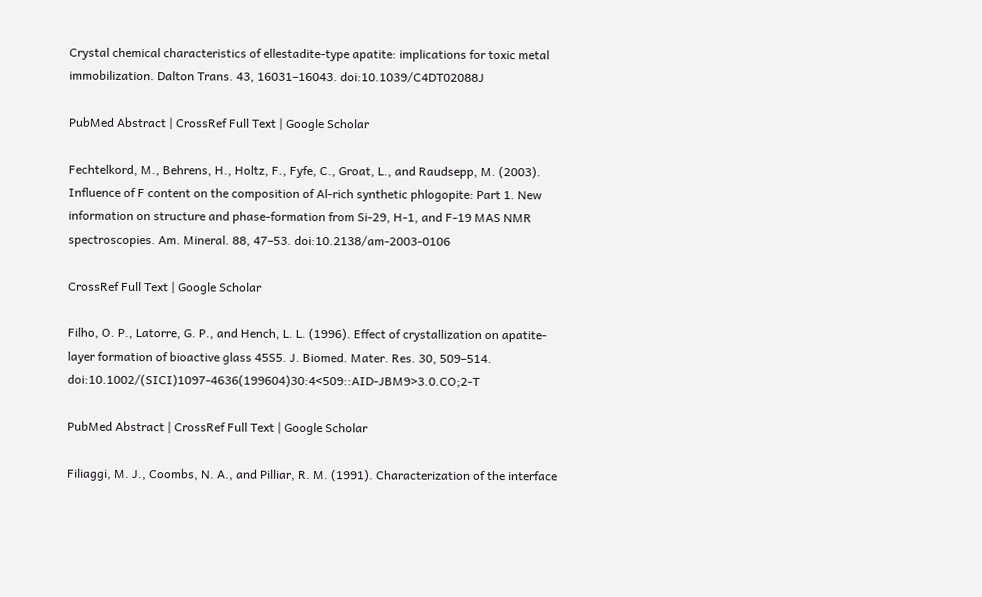Crystal chemical characteristics of ellestadite-type apatite: implications for toxic metal immobilization. Dalton Trans. 43, 16031–16043. doi:10.1039/C4DT02088J

PubMed Abstract | CrossRef Full Text | Google Scholar

Fechtelkord, M., Behrens, H., Holtz, F., Fyfe, C., Groat, L., and Raudsepp, M. (2003). Influence of F content on the composition of Al-rich synthetic phlogopite: Part 1. New information on structure and phase-formation from Si-29, H-1, and F-19 MAS NMR spectroscopies. Am. Mineral. 88, 47–53. doi:10.2138/am-2003-0106

CrossRef Full Text | Google Scholar

Filho, O. P., Latorre, G. P., and Hench, L. L. (1996). Effect of crystallization on apatite-layer formation of bioactive glass 45S5. J. Biomed. Mater. Res. 30, 509–514. doi:10.1002/(SICI)1097-4636(199604)30:4<509::AID-JBM9>3.0.CO;2-T

PubMed Abstract | CrossRef Full Text | Google Scholar

Filiaggi, M. J., Coombs, N. A., and Pilliar, R. M. (1991). Characterization of the interface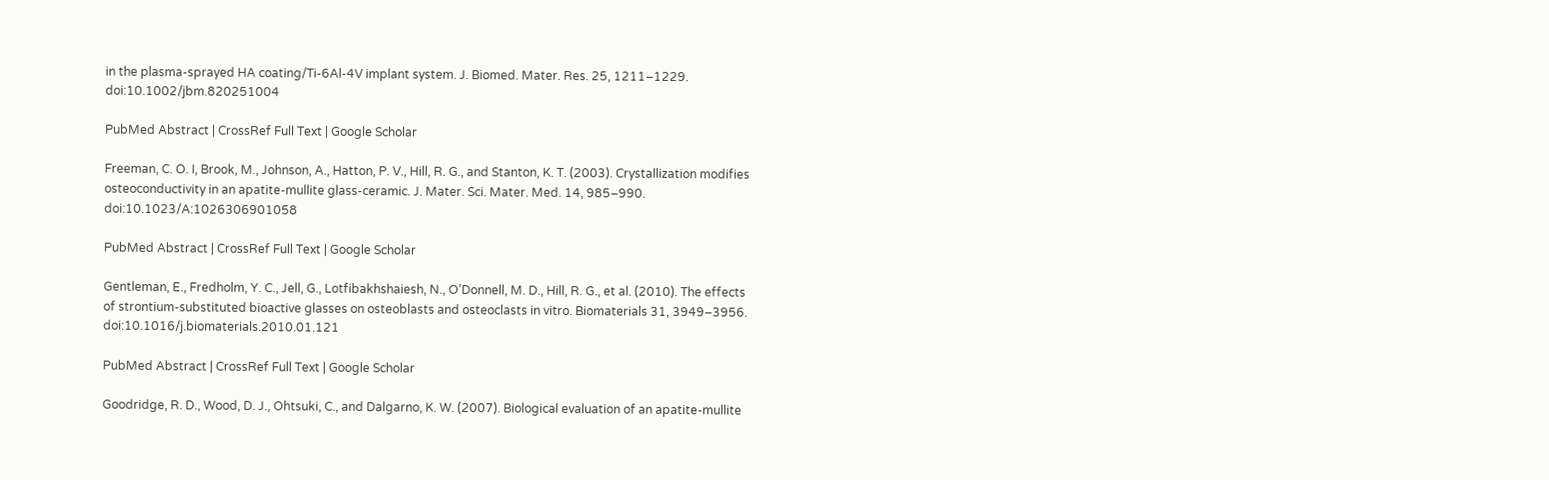in the plasma-sprayed HA coating/Ti-6Al-4V implant system. J. Biomed. Mater. Res. 25, 1211–1229. doi:10.1002/jbm.820251004

PubMed Abstract | CrossRef Full Text | Google Scholar

Freeman, C. O. I, Brook, M., Johnson, A., Hatton, P. V., Hill, R. G., and Stanton, K. T. (2003). Crystallization modifies osteoconductivity in an apatite-mullite glass-ceramic. J. Mater. Sci. Mater. Med. 14, 985–990. doi:10.1023/A:1026306901058

PubMed Abstract | CrossRef Full Text | Google Scholar

Gentleman, E., Fredholm, Y. C., Jell, G., Lotfibakhshaiesh, N., O’Donnell, M. D., Hill, R. G., et al. (2010). The effects of strontium-substituted bioactive glasses on osteoblasts and osteoclasts in vitro. Biomaterials 31, 3949–3956. doi:10.1016/j.biomaterials.2010.01.121

PubMed Abstract | CrossRef Full Text | Google Scholar

Goodridge, R. D., Wood, D. J., Ohtsuki, C., and Dalgarno, K. W. (2007). Biological evaluation of an apatite-mullite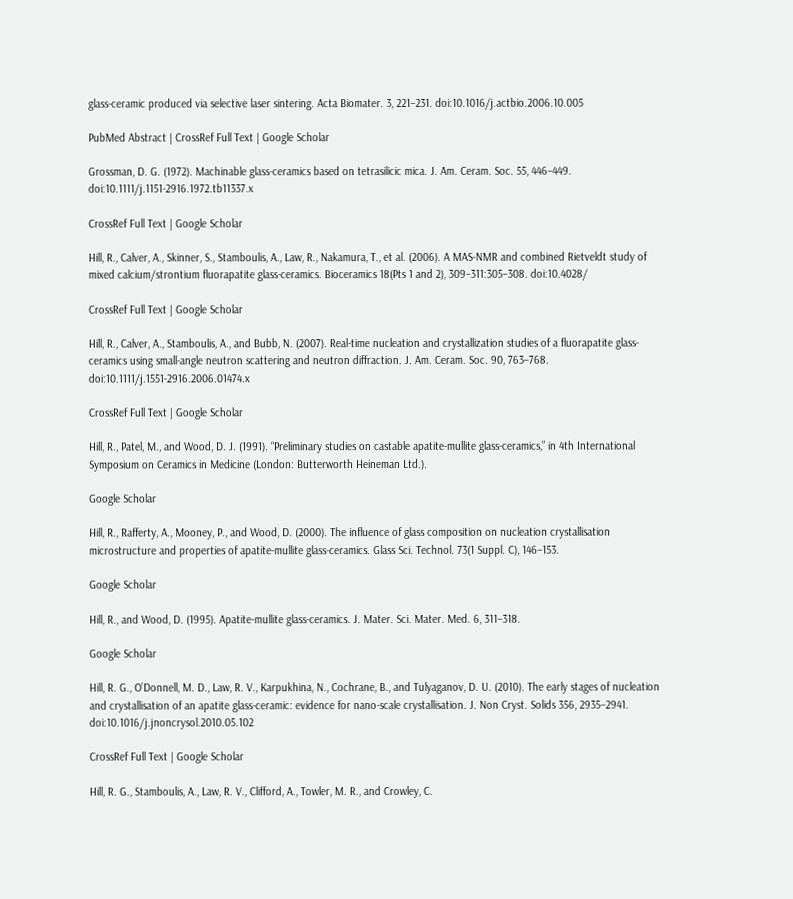glass-ceramic produced via selective laser sintering. Acta Biomater. 3, 221–231. doi:10.1016/j.actbio.2006.10.005

PubMed Abstract | CrossRef Full Text | Google Scholar

Grossman, D. G. (1972). Machinable glass-ceramics based on tetrasilicic mica. J. Am. Ceram. Soc. 55, 446–449. doi:10.1111/j.1151-2916.1972.tb11337.x

CrossRef Full Text | Google Scholar

Hill, R., Calver, A., Skinner, S., Stamboulis, A., Law, R., Nakamura, T., et al. (2006). A MAS-NMR and combined Rietveldt study of mixed calcium/strontium fluorapatite glass-ceramics. Bioceramics 18(Pts 1 and 2), 309–311:305–308. doi:10.4028/

CrossRef Full Text | Google Scholar

Hill, R., Calver, A., Stamboulis, A., and Bubb, N. (2007). Real-time nucleation and crystallization studies of a fluorapatite glass-ceramics using small-angle neutron scattering and neutron diffraction. J. Am. Ceram. Soc. 90, 763–768. doi:10.1111/j.1551-2916.2006.01474.x

CrossRef Full Text | Google Scholar

Hill, R., Patel, M., and Wood, D. J. (1991). “Preliminary studies on castable apatite-mullite glass-ceramics,” in 4th International Symposium on Ceramics in Medicine (London: Butterworth Heineman Ltd.).

Google Scholar

Hill, R., Rafferty, A., Mooney, P., and Wood, D. (2000). The influence of glass composition on nucleation crystallisation microstructure and properties of apatite-mullite glass-ceramics. Glass Sci. Technol. 73(1 Suppl. C), 146–153.

Google Scholar

Hill, R., and Wood, D. (1995). Apatite-mullite glass-ceramics. J. Mater. Sci. Mater. Med. 6, 311–318.

Google Scholar

Hill, R. G., O’Donnell, M. D., Law, R. V., Karpukhina, N., Cochrane, B., and Tulyaganov, D. U. (2010). The early stages of nucleation and crystallisation of an apatite glass-ceramic: evidence for nano-scale crystallisation. J. Non Cryst. Solids 356, 2935–2941. doi:10.1016/j.jnoncrysol.2010.05.102

CrossRef Full Text | Google Scholar

Hill, R. G., Stamboulis, A., Law, R. V., Clifford, A., Towler, M. R., and Crowley, C.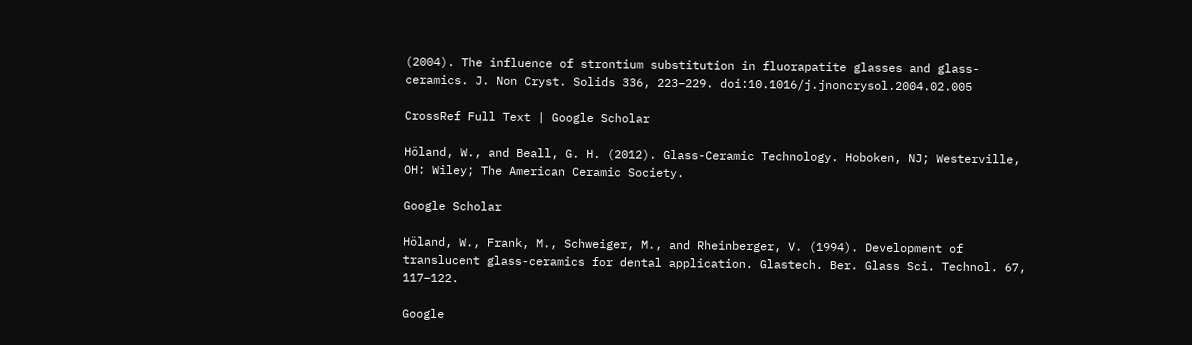(2004). The influence of strontium substitution in fluorapatite glasses and glass-ceramics. J. Non Cryst. Solids 336, 223–229. doi:10.1016/j.jnoncrysol.2004.02.005

CrossRef Full Text | Google Scholar

Höland, W., and Beall, G. H. (2012). Glass-Ceramic Technology. Hoboken, NJ; Westerville, OH: Wiley; The American Ceramic Society.

Google Scholar

Höland, W., Frank, M., Schweiger, M., and Rheinberger, V. (1994). Development of translucent glass-ceramics for dental application. Glastech. Ber. Glass Sci. Technol. 67, 117–122.

Google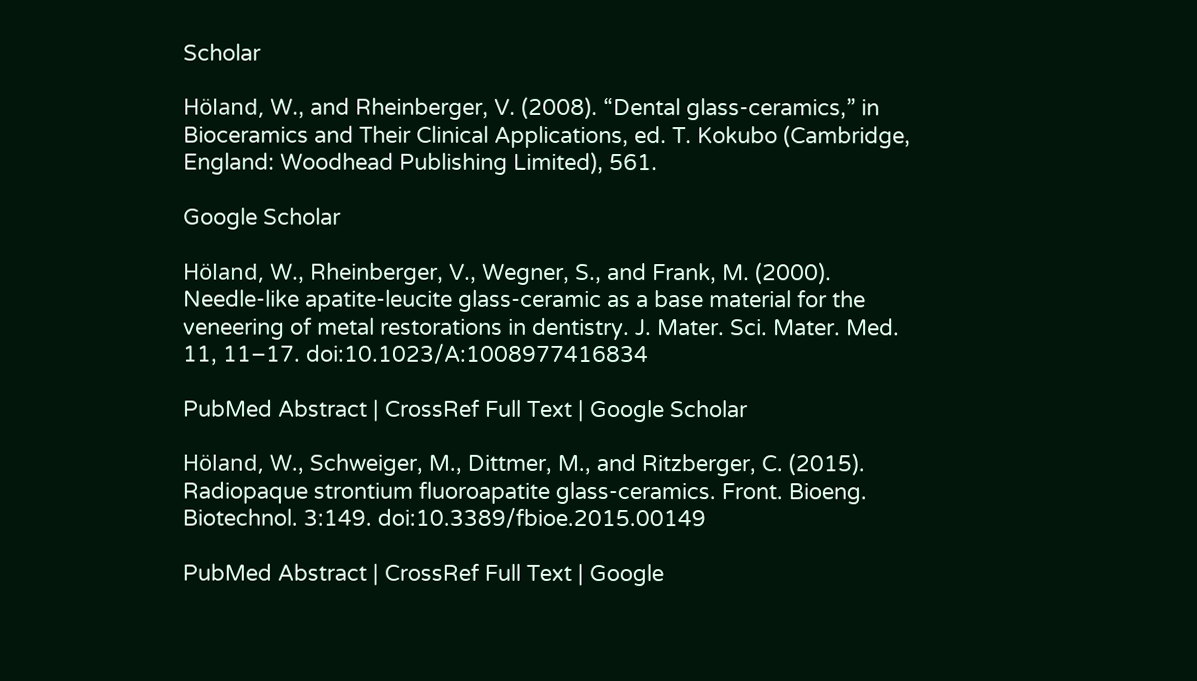Scholar

Höland, W., and Rheinberger, V. (2008). “Dental glass-ceramics,” in Bioceramics and Their Clinical Applications, ed. T. Kokubo (Cambridge, England: Woodhead Publishing Limited), 561.

Google Scholar

Höland, W., Rheinberger, V., Wegner, S., and Frank, M. (2000). Needle-like apatite-leucite glass-ceramic as a base material for the veneering of metal restorations in dentistry. J. Mater. Sci. Mater. Med. 11, 11–17. doi:10.1023/A:1008977416834

PubMed Abstract | CrossRef Full Text | Google Scholar

Höland, W., Schweiger, M., Dittmer, M., and Ritzberger, C. (2015). Radiopaque strontium fluoroapatite glass-ceramics. Front. Bioeng. Biotechnol. 3:149. doi:10.3389/fbioe.2015.00149

PubMed Abstract | CrossRef Full Text | Google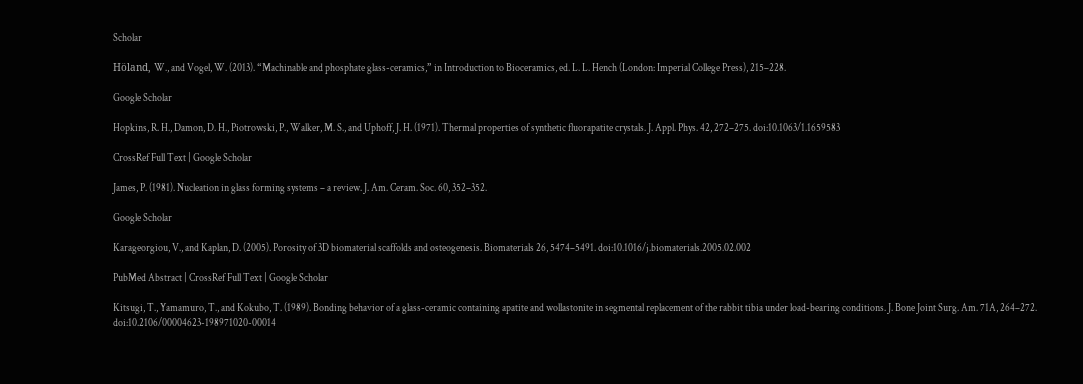Scholar

Höland, W., and Vogel, W. (2013). “Machinable and phosphate glass-ceramics,” in Introduction to Bioceramics, ed. L. L. Hench (London: Imperial College Press), 215–228.

Google Scholar

Hopkins, R. H., Damon, D. H., Piotrowski, P., Walker, M. S., and Uphoff, J. H. (1971). Thermal properties of synthetic fluorapatite crystals. J. Appl. Phys. 42, 272–275. doi:10.1063/1.1659583

CrossRef Full Text | Google Scholar

James, P. (1981). Nucleation in glass forming systems – a review. J. Am. Ceram. Soc. 60, 352–352.

Google Scholar

Karageorgiou, V., and Kaplan, D. (2005). Porosity of 3D biomaterial scaffolds and osteogenesis. Biomaterials 26, 5474–5491. doi:10.1016/j.biomaterials.2005.02.002

PubMed Abstract | CrossRef Full Text | Google Scholar

Kitsugi, T., Yamamuro, T., and Kokubo, T. (1989). Bonding behavior of a glass-ceramic containing apatite and wollastonite in segmental replacement of the rabbit tibia under load-bearing conditions. J. Bone Joint Surg. Am. 71A, 264–272. doi:10.2106/00004623-198971020-00014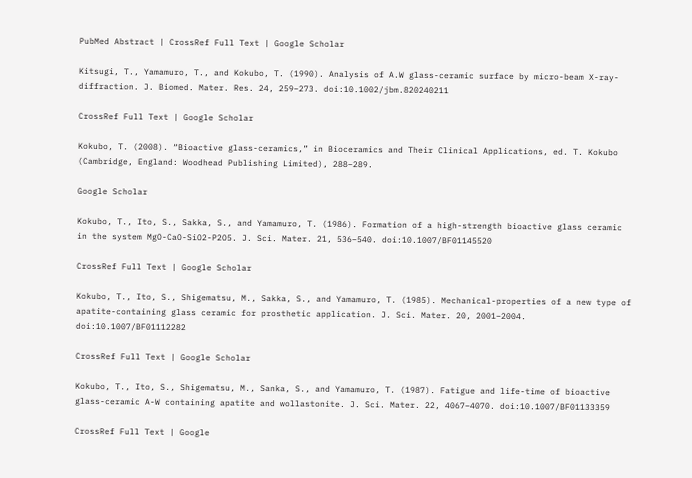PubMed Abstract | CrossRef Full Text | Google Scholar

Kitsugi, T., Yamamuro, T., and Kokubo, T. (1990). Analysis of A.W glass-ceramic surface by micro-beam X-ray-diffraction. J. Biomed. Mater. Res. 24, 259–273. doi:10.1002/jbm.820240211

CrossRef Full Text | Google Scholar

Kokubo, T. (2008). “Bioactive glass-ceramics,” in Bioceramics and Their Clinical Applications, ed. T. Kokubo (Cambridge, England: Woodhead Publishing Limited), 288–289.

Google Scholar

Kokubo, T., Ito, S., Sakka, S., and Yamamuro, T. (1986). Formation of a high-strength bioactive glass ceramic in the system MgO-CaO-SiO2-P2O5. J. Sci. Mater. 21, 536–540. doi:10.1007/BF01145520

CrossRef Full Text | Google Scholar

Kokubo, T., Ito, S., Shigematsu, M., Sakka, S., and Yamamuro, T. (1985). Mechanical-properties of a new type of apatite-containing glass ceramic for prosthetic application. J. Sci. Mater. 20, 2001–2004. doi:10.1007/BF01112282

CrossRef Full Text | Google Scholar

Kokubo, T., Ito, S., Shigematsu, M., Sanka, S., and Yamamuro, T. (1987). Fatigue and life-time of bioactive glass-ceramic A-W containing apatite and wollastonite. J. Sci. Mater. 22, 4067–4070. doi:10.1007/BF01133359

CrossRef Full Text | Google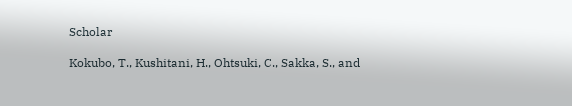Scholar

Kokubo, T., Kushitani, H., Ohtsuki, C., Sakka, S., and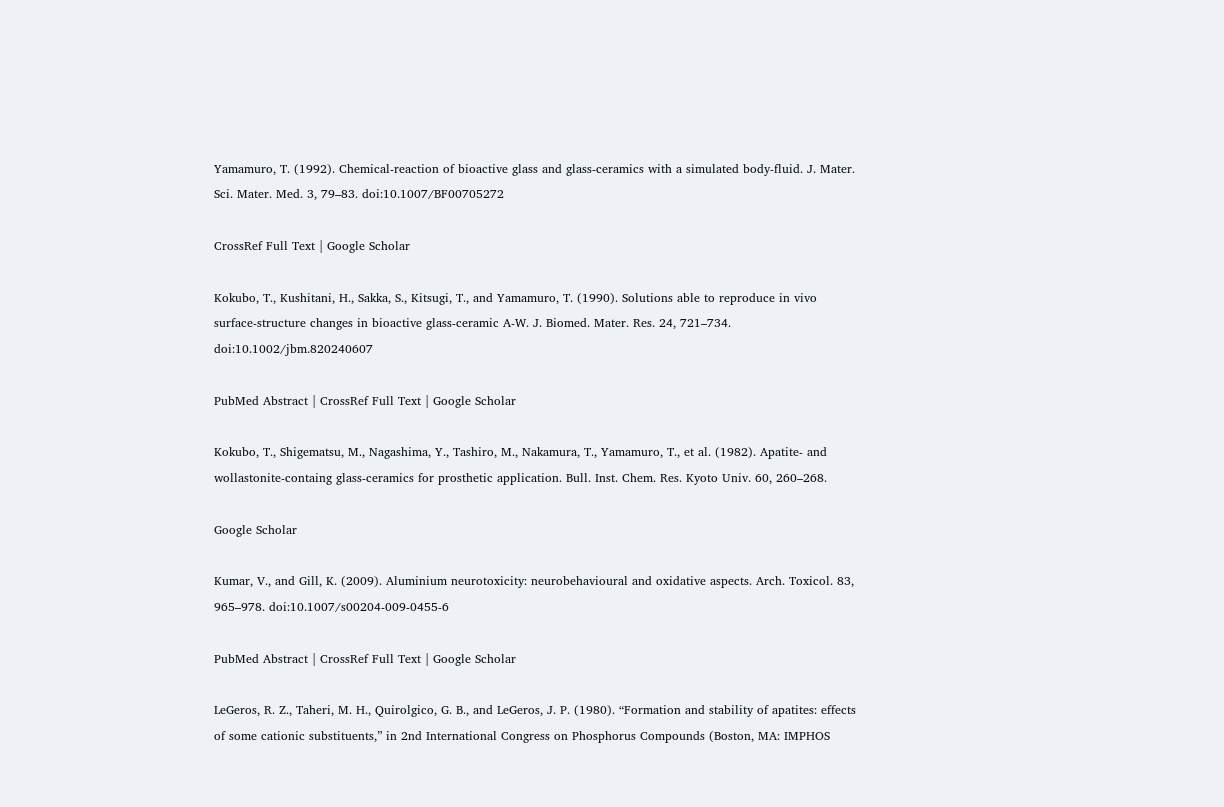Yamamuro, T. (1992). Chemical-reaction of bioactive glass and glass-ceramics with a simulated body-fluid. J. Mater. Sci. Mater. Med. 3, 79–83. doi:10.1007/BF00705272

CrossRef Full Text | Google Scholar

Kokubo, T., Kushitani, H., Sakka, S., Kitsugi, T., and Yamamuro, T. (1990). Solutions able to reproduce in vivo surface-structure changes in bioactive glass-ceramic A-W. J. Biomed. Mater. Res. 24, 721–734. doi:10.1002/jbm.820240607

PubMed Abstract | CrossRef Full Text | Google Scholar

Kokubo, T., Shigematsu, M., Nagashima, Y., Tashiro, M., Nakamura, T., Yamamuro, T., et al. (1982). Apatite- and wollastonite-containg glass-ceramics for prosthetic application. Bull. Inst. Chem. Res. Kyoto Univ. 60, 260–268.

Google Scholar

Kumar, V., and Gill, K. (2009). Aluminium neurotoxicity: neurobehavioural and oxidative aspects. Arch. Toxicol. 83, 965–978. doi:10.1007/s00204-009-0455-6

PubMed Abstract | CrossRef Full Text | Google Scholar

LeGeros, R. Z., Taheri, M. H., Quirolgico, G. B., and LeGeros, J. P. (1980). “Formation and stability of apatites: effects of some cationic substituents,” in 2nd International Congress on Phosphorus Compounds (Boston, MA: IMPHOS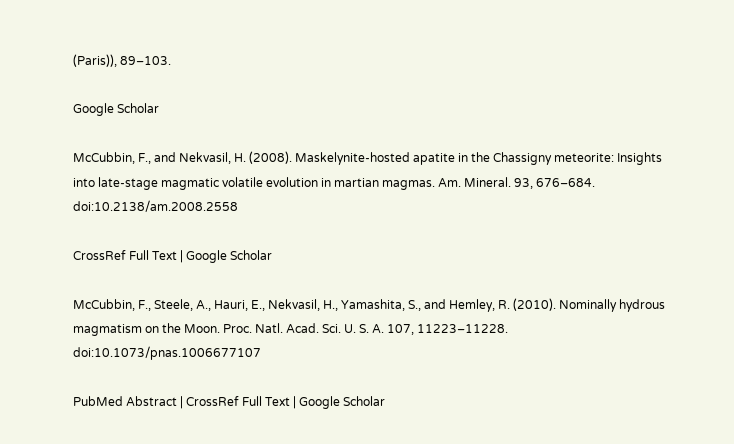(Paris)), 89–103.

Google Scholar

McCubbin, F., and Nekvasil, H. (2008). Maskelynite-hosted apatite in the Chassigny meteorite: Insights into late-stage magmatic volatile evolution in martian magmas. Am. Mineral. 93, 676–684. doi:10.2138/am.2008.2558

CrossRef Full Text | Google Scholar

McCubbin, F., Steele, A., Hauri, E., Nekvasil, H., Yamashita, S., and Hemley, R. (2010). Nominally hydrous magmatism on the Moon. Proc. Natl. Acad. Sci. U. S. A. 107, 11223–11228. doi:10.1073/pnas.1006677107

PubMed Abstract | CrossRef Full Text | Google Scholar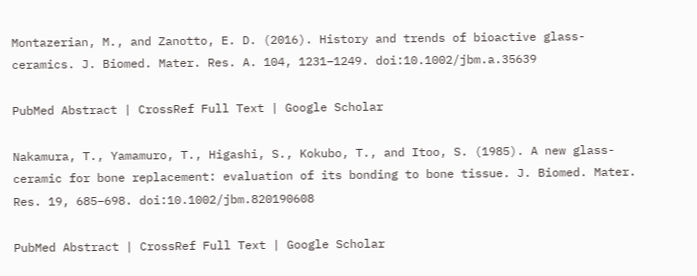Montazerian, M., and Zanotto, E. D. (2016). History and trends of bioactive glass-ceramics. J. Biomed. Mater. Res. A. 104, 1231–1249. doi:10.1002/jbm.a.35639

PubMed Abstract | CrossRef Full Text | Google Scholar

Nakamura, T., Yamamuro, T., Higashi, S., Kokubo, T., and Itoo, S. (1985). A new glass-ceramic for bone replacement: evaluation of its bonding to bone tissue. J. Biomed. Mater. Res. 19, 685–698. doi:10.1002/jbm.820190608

PubMed Abstract | CrossRef Full Text | Google Scholar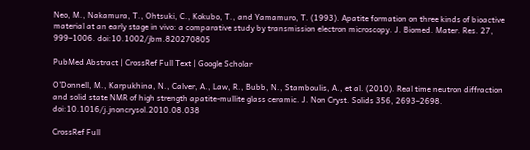Neo, M., Nakamura, T., Ohtsuki, C., Kokubo, T., and Yamamuro, T. (1993). Apatite formation on three kinds of bioactive material at an early stage in vivo: a comparative study by transmission electron microscopy. J. Biomed. Mater. Res. 27, 999–1006. doi:10.1002/jbm.820270805

PubMed Abstract | CrossRef Full Text | Google Scholar

O’Donnell, M., Karpukhina, N., Calver, A., Law, R., Bubb, N., Stamboulis, A., et al. (2010). Real time neutron diffraction and solid state NMR of high strength apatite-mullite glass ceramic. J. Non Cryst. Solids 356, 2693–2698. doi:10.1016/j.jnoncrysol.2010.08.038

CrossRef Full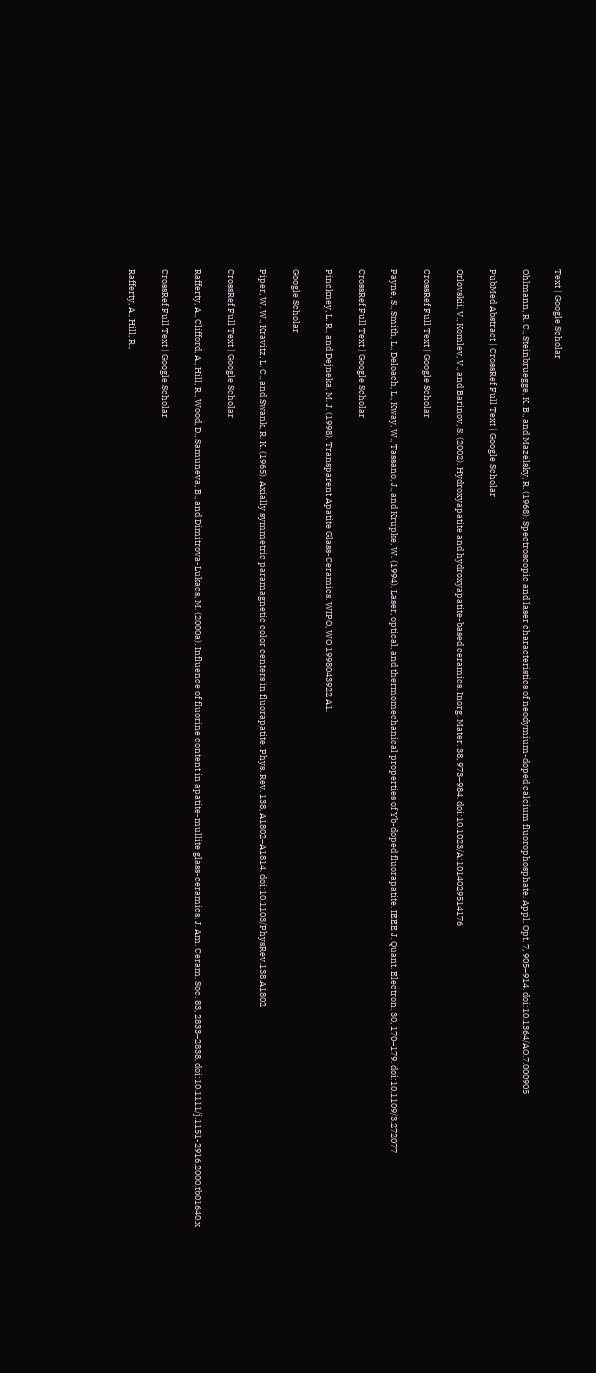Text | Google Scholar

Ohlmann, R. C., Steinbruegge, K. B., and Mazelsky, R. (1968). Spectroscopic and laser characteristics of neodymium-doped calcium fluorophosphate. Appl. Opt. 7, 905–914. doi:10.1364/AO.7.000905

PubMed Abstract | CrossRef Full Text | Google Scholar

Orlovskii, V., Komlev, V., and Barinov, S. (2002). Hydroxyapatite and hydroxyapatite-based ceramics. Inorg. Mater. 38, 973–984. doi:10.1023/A:1014029514176

CrossRef Full Text | Google Scholar

Payne, S., Smith, L., Deloach, L., Kway, W., Tassano, J., and Krupke, W. (1994). Laser, optical, and thermomechanical properties of Yb-doped fluorapatite. IEEE J. Quant. Electron. 30, 170–179. doi:10.1109/3.272077

CrossRef Full Text | Google Scholar

Pinckney, L. R., and Dejneka, M. J. (1998). Transparent Apatite Glass-Ceramics. WIPO, WO 1998043922 A1.

Google Scholar

Piper, W. W., Kravitz, L. C., and Swank, R. K. (1965). Axially symmetric paramagnetic color centers in fluorapatite. Phys. Rev. 138, A1802–A1814. doi:10.1103/PhysRev.138.A1802

CrossRef Full Text | Google Scholar

Rafferty, A., Clifford, A., Hill, R., Wood, D., Samuneva, B., and Dimitrova-Lukacs, M. (2000a). Influence of fluorine content in apatite-mullite glass-ceramics. J. Am. Ceram. Soc. 83, 2833–2838. doi:10.1111/j.1151-2916.2000.tb01640.x

CrossRef Full Text | Google Scholar

Rafferty, A., Hill, R.,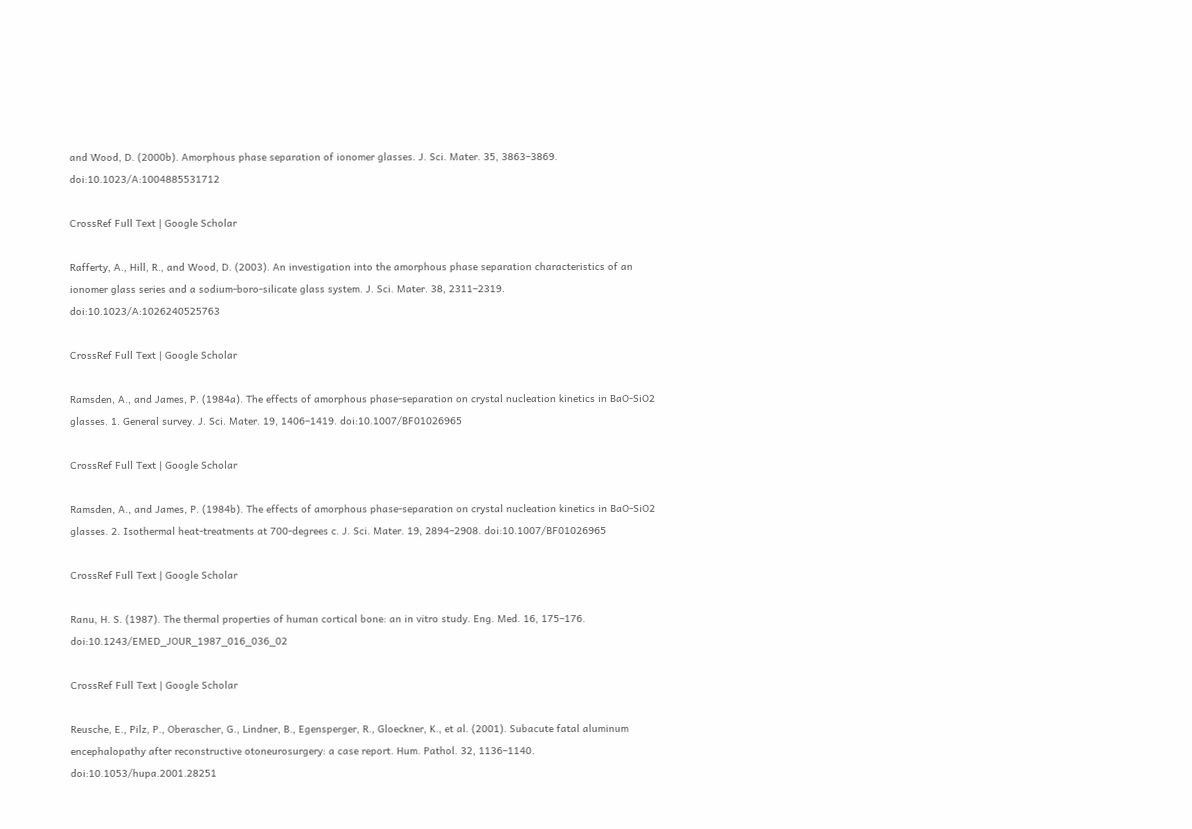and Wood, D. (2000b). Amorphous phase separation of ionomer glasses. J. Sci. Mater. 35, 3863–3869. doi:10.1023/A:1004885531712

CrossRef Full Text | Google Scholar

Rafferty, A., Hill, R., and Wood, D. (2003). An investigation into the amorphous phase separation characteristics of an ionomer glass series and a sodium-boro-silicate glass system. J. Sci. Mater. 38, 2311–2319. doi:10.1023/A:1026240525763

CrossRef Full Text | Google Scholar

Ramsden, A., and James, P. (1984a). The effects of amorphous phase-separation on crystal nucleation kinetics in BaO-SiO2 glasses. 1. General survey. J. Sci. Mater. 19, 1406–1419. doi:10.1007/BF01026965

CrossRef Full Text | Google Scholar

Ramsden, A., and James, P. (1984b). The effects of amorphous phase-separation on crystal nucleation kinetics in BaO-SiO2 glasses. 2. Isothermal heat-treatments at 700-degrees c. J. Sci. Mater. 19, 2894–2908. doi:10.1007/BF01026965

CrossRef Full Text | Google Scholar

Ranu, H. S. (1987). The thermal properties of human cortical bone: an in vitro study. Eng. Med. 16, 175–176. doi:10.1243/EMED_JOUR_1987_016_036_02

CrossRef Full Text | Google Scholar

Reusche, E., Pilz, P., Oberascher, G., Lindner, B., Egensperger, R., Gloeckner, K., et al. (2001). Subacute fatal aluminum encephalopathy after reconstructive otoneurosurgery: a case report. Hum. Pathol. 32, 1136–1140. doi:10.1053/hupa.2001.28251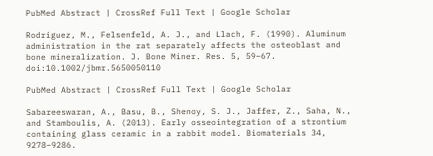PubMed Abstract | CrossRef Full Text | Google Scholar

Rodriguez, M., Felsenfeld, A. J., and Llach, F. (1990). Aluminum administration in the rat separately affects the osteoblast and bone mineralization. J. Bone Miner. Res. 5, 59–67. doi:10.1002/jbmr.5650050110

PubMed Abstract | CrossRef Full Text | Google Scholar

Sabareeswaran, A., Basu, B., Shenoy, S. J., Jaffer, Z., Saha, N., and Stamboulis, A. (2013). Early osseointegration of a strontium containing glass ceramic in a rabbit model. Biomaterials 34, 9278–9286.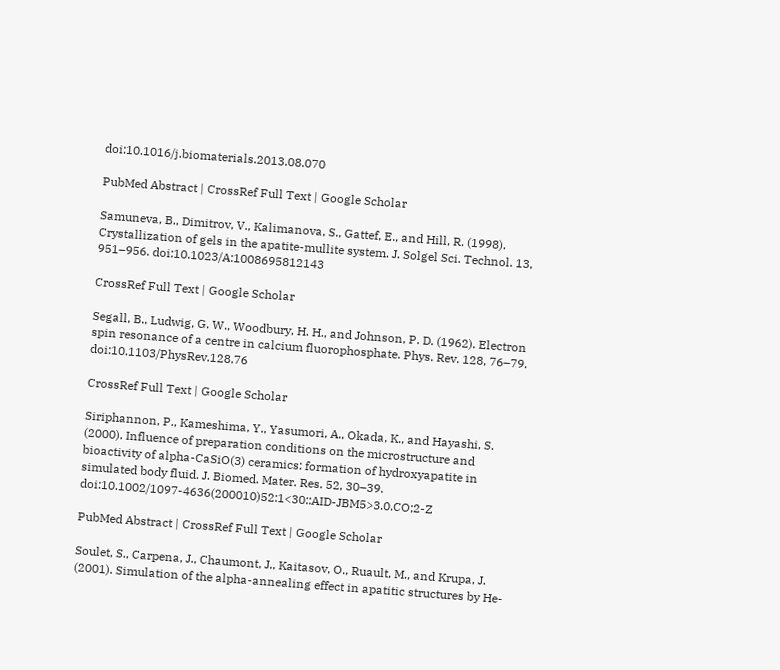doi:10.1016/j.biomaterials.2013.08.070

PubMed Abstract | CrossRef Full Text | Google Scholar

Samuneva, B., Dimitrov, V., Kalimanova, S., Gattef, E., and Hill, R. (1998). Crystallization of gels in the apatite-mullite system. J. Solgel Sci. Technol. 13, 951–956. doi:10.1023/A:1008695812143

CrossRef Full Text | Google Scholar

Segall, B., Ludwig, G. W., Woodbury, H. H., and Johnson, P. D. (1962). Electron spin resonance of a centre in calcium fluorophosphate. Phys. Rev. 128, 76–79. doi:10.1103/PhysRev.128.76

CrossRef Full Text | Google Scholar

Siriphannon, P., Kameshima, Y., Yasumori, A., Okada, K., and Hayashi, S. (2000). Influence of preparation conditions on the microstructure and bioactivity of alpha-CaSiO(3) ceramics: formation of hydroxyapatite in simulated body fluid. J. Biomed. Mater. Res. 52, 30–39. doi:10.1002/1097-4636(200010)52:1<30::AID-JBM5>3.0.CO;2-Z

PubMed Abstract | CrossRef Full Text | Google Scholar

Soulet, S., Carpena, J., Chaumont, J., Kaitasov, O., Ruault, M., and Krupa, J. (2001). Simulation of the alpha-annealing effect in apatitic structures by He-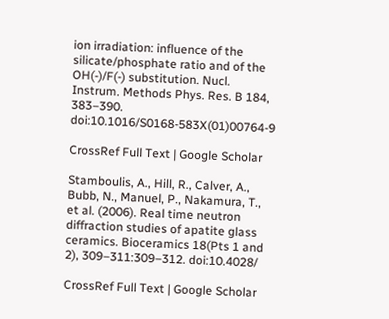ion irradiation: influence of the silicate/phosphate ratio and of the OH(-)/F(-) substitution. Nucl. Instrum. Methods Phys. Res. B 184, 383–390. doi:10.1016/S0168-583X(01)00764-9

CrossRef Full Text | Google Scholar

Stamboulis, A., Hill, R., Calver, A., Bubb, N., Manuel, P., Nakamura, T., et al. (2006). Real time neutron diffraction studies of apatite glass ceramics. Bioceramics 18(Pts 1 and 2), 309–311:309–312. doi:10.4028/

CrossRef Full Text | Google Scholar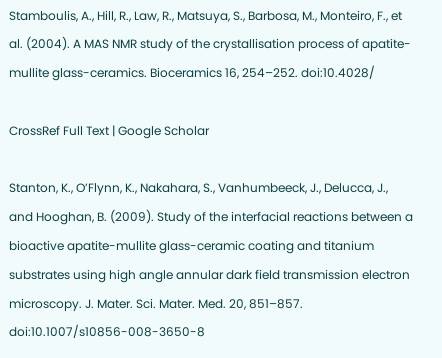Stamboulis, A., Hill, R., Law, R., Matsuya, S., Barbosa, M., Monteiro, F., et al. (2004). A MAS NMR study of the crystallisation process of apatite-mullite glass-ceramics. Bioceramics 16, 254–252. doi:10.4028/

CrossRef Full Text | Google Scholar

Stanton, K., O’Flynn, K., Nakahara, S., Vanhumbeeck, J., Delucca, J., and Hooghan, B. (2009). Study of the interfacial reactions between a bioactive apatite-mullite glass-ceramic coating and titanium substrates using high angle annular dark field transmission electron microscopy. J. Mater. Sci. Mater. Med. 20, 851–857. doi:10.1007/s10856-008-3650-8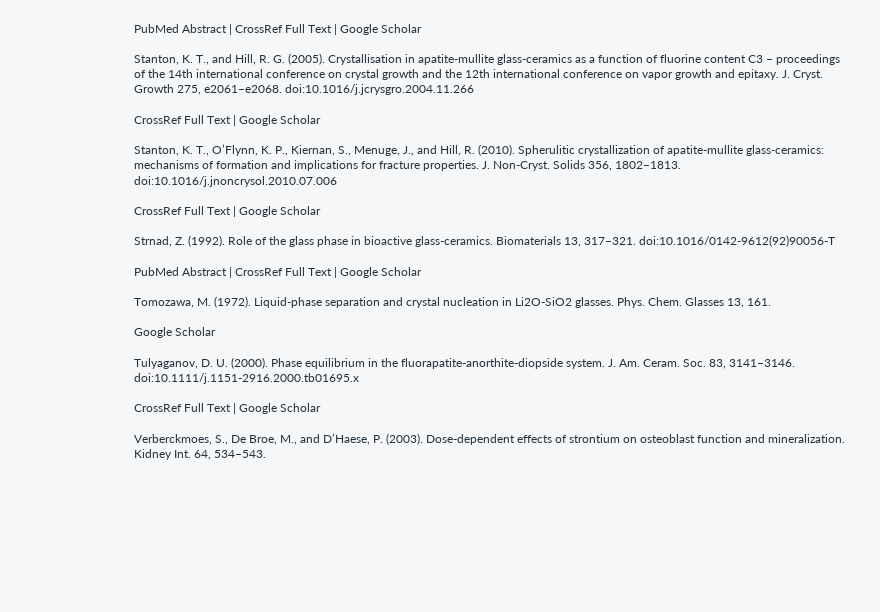PubMed Abstract | CrossRef Full Text | Google Scholar

Stanton, K. T., and Hill, R. G. (2005). Crystallisation in apatite-mullite glass-ceramics as a function of fluorine content C3 – proceedings of the 14th international conference on crystal growth and the 12th international conference on vapor growth and epitaxy. J. Cryst. Growth 275, e2061–e2068. doi:10.1016/j.jcrysgro.2004.11.266

CrossRef Full Text | Google Scholar

Stanton, K. T., O’Flynn, K. P., Kiernan, S., Menuge, J., and Hill, R. (2010). Spherulitic crystallization of apatite-mullite glass-ceramics: mechanisms of formation and implications for fracture properties. J. Non-Cryst. Solids 356, 1802–1813. doi:10.1016/j.jnoncrysol.2010.07.006

CrossRef Full Text | Google Scholar

Strnad, Z. (1992). Role of the glass phase in bioactive glass-ceramics. Biomaterials 13, 317–321. doi:10.1016/0142-9612(92)90056-T

PubMed Abstract | CrossRef Full Text | Google Scholar

Tomozawa, M. (1972). Liquid-phase separation and crystal nucleation in Li2O-SiO2 glasses. Phys. Chem. Glasses 13, 161.

Google Scholar

Tulyaganov, D. U. (2000). Phase equilibrium in the fluorapatite-anorthite-diopside system. J. Am. Ceram. Soc. 83, 3141–3146. doi:10.1111/j.1151-2916.2000.tb01695.x

CrossRef Full Text | Google Scholar

Verberckmoes, S., De Broe, M., and D’Haese, P. (2003). Dose-dependent effects of strontium on osteoblast function and mineralization. Kidney Int. 64, 534–543.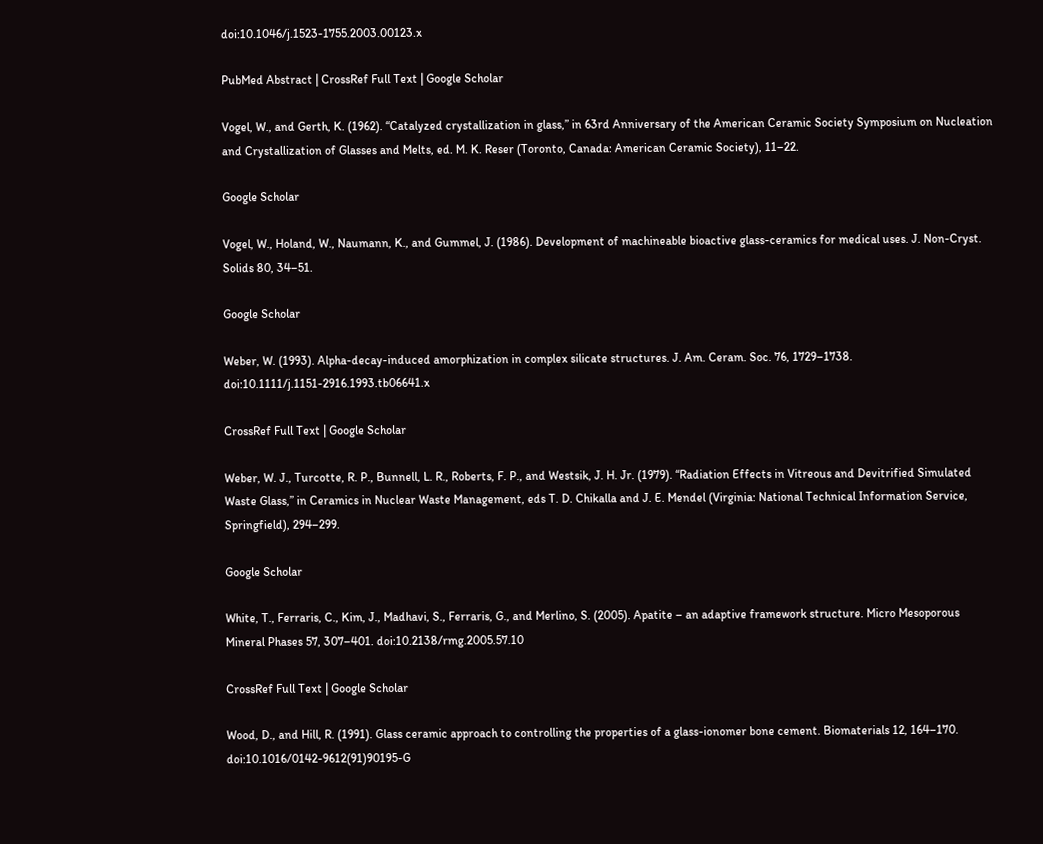doi:10.1046/j.1523-1755.2003.00123.x

PubMed Abstract | CrossRef Full Text | Google Scholar

Vogel, W., and Gerth, K. (1962). “Catalyzed crystallization in glass,” in 63rd Anniversary of the American Ceramic Society Symposium on Nucleation and Crystallization of Glasses and Melts, ed. M. K. Reser (Toronto, Canada: American Ceramic Society), 11–22.

Google Scholar

Vogel, W., Holand, W., Naumann, K., and Gummel, J. (1986). Development of machineable bioactive glass-ceramics for medical uses. J. Non-Cryst. Solids 80, 34–51.

Google Scholar

Weber, W. (1993). Alpha-decay-induced amorphization in complex silicate structures. J. Am. Ceram. Soc. 76, 1729–1738. doi:10.1111/j.1151-2916.1993.tb06641.x

CrossRef Full Text | Google Scholar

Weber, W. J., Turcotte, R. P., Bunnell, L. R., Roberts, F. P., and Westsik, J. H. Jr. (1979). “Radiation Effects in Vitreous and Devitrified Simulated Waste Glass,” in Ceramics in Nuclear Waste Management, eds T. D. Chikalla and J. E. Mendel (Virginia: National Technical Information Service, Springfield), 294–299.

Google Scholar

White, T., Ferraris, C., Kim, J., Madhavi, S., Ferraris, G., and Merlino, S. (2005). Apatite – an adaptive framework structure. Micro Mesoporous Mineral Phases 57, 307–401. doi:10.2138/rmg.2005.57.10

CrossRef Full Text | Google Scholar

Wood, D., and Hill, R. (1991). Glass ceramic approach to controlling the properties of a glass-ionomer bone cement. Biomaterials 12, 164–170. doi:10.1016/0142-9612(91)90195-G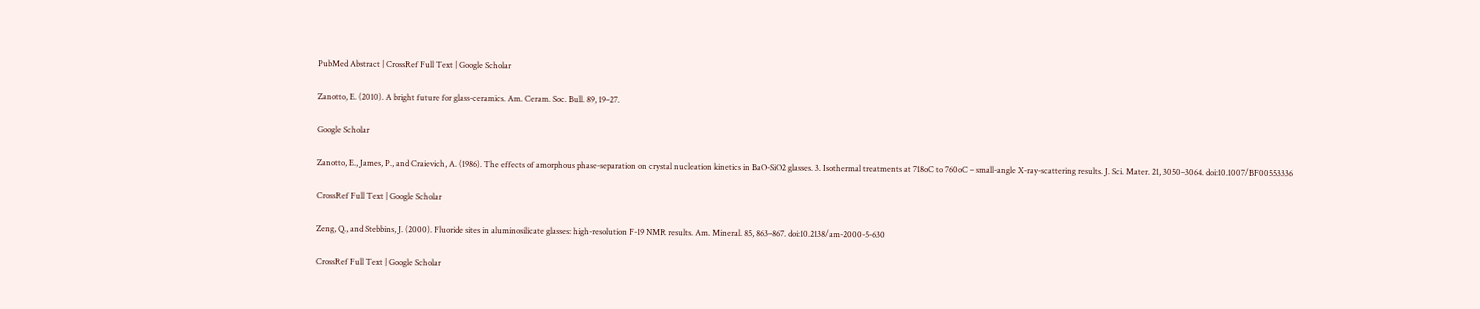PubMed Abstract | CrossRef Full Text | Google Scholar

Zanotto, E. (2010). A bright future for glass-ceramics. Am. Ceram. Soc. Bull. 89, 19–27.

Google Scholar

Zanotto, E., James, P., and Craievich, A. (1986). The effects of amorphous phase-separation on crystal nucleation kinetics in BaO-SiO2 glasses. 3. Isothermal treatments at 718oC to 760oC – small-angle X-ray-scattering results. J. Sci. Mater. 21, 3050–3064. doi:10.1007/BF00553336

CrossRef Full Text | Google Scholar

Zeng, Q., and Stebbins, J. (2000). Fluoride sites in aluminosilicate glasses: high-resolution F-19 NMR results. Am. Mineral. 85, 863–867. doi:10.2138/am-2000-5-630

CrossRef Full Text | Google Scholar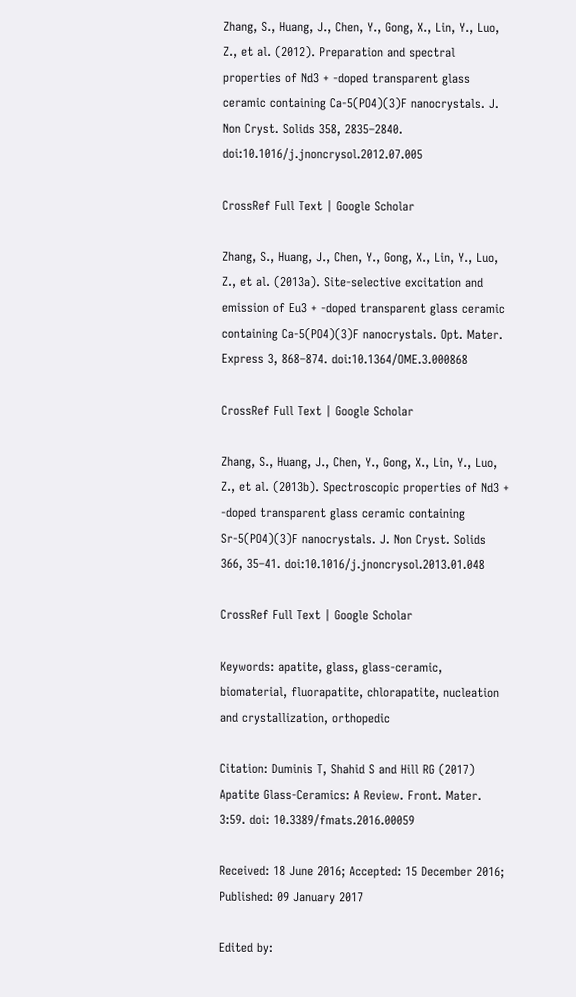Zhang, S., Huang, J., Chen, Y., Gong, X., Lin, Y., Luo, Z., et al. (2012). Preparation and spectral properties of Nd3 + -doped transparent glass ceramic containing Ca-5(PO4)(3)F nanocrystals. J. Non Cryst. Solids 358, 2835–2840. doi:10.1016/j.jnoncrysol.2012.07.005

CrossRef Full Text | Google Scholar

Zhang, S., Huang, J., Chen, Y., Gong, X., Lin, Y., Luo, Z., et al. (2013a). Site-selective excitation and emission of Eu3 + -doped transparent glass ceramic containing Ca-5(PO4)(3)F nanocrystals. Opt. Mater. Express 3, 868–874. doi:10.1364/OME.3.000868

CrossRef Full Text | Google Scholar

Zhang, S., Huang, J., Chen, Y., Gong, X., Lin, Y., Luo, Z., et al. (2013b). Spectroscopic properties of Nd3 + -doped transparent glass ceramic containing Sr-5(PO4)(3)F nanocrystals. J. Non Cryst. Solids 366, 35–41. doi:10.1016/j.jnoncrysol.2013.01.048

CrossRef Full Text | Google Scholar

Keywords: apatite, glass, glass-ceramic, biomaterial, fluorapatite, chlorapatite, nucleation and crystallization, orthopedic

Citation: Duminis T, Shahid S and Hill RG (2017) Apatite Glass-Ceramics: A Review. Front. Mater. 3:59. doi: 10.3389/fmats.2016.00059

Received: 18 June 2016; Accepted: 15 December 2016;
Published: 09 January 2017

Edited by: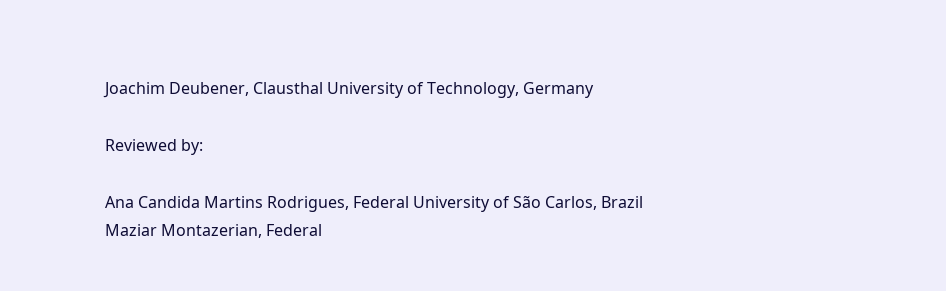Joachim Deubener, Clausthal University of Technology, Germany

Reviewed by:

Ana Candida Martins Rodrigues, Federal University of São Carlos, Brazil
Maziar Montazerian, Federal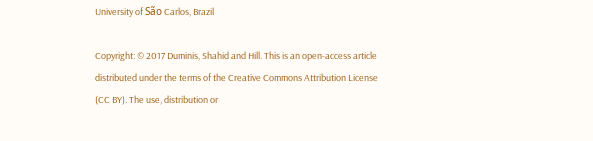University of São Carlos, Brazil

Copyright: © 2017 Duminis, Shahid and Hill. This is an open-access article distributed under the terms of the Creative Commons Attribution License (CC BY). The use, distribution or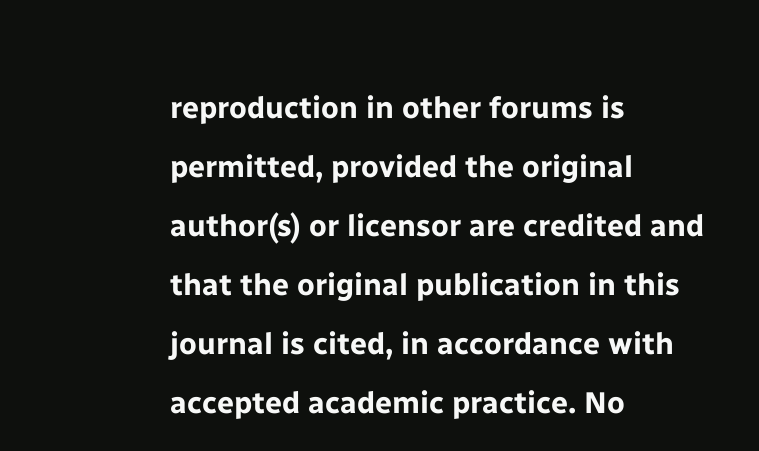reproduction in other forums is permitted, provided the original author(s) or licensor are credited and that the original publication in this journal is cited, in accordance with accepted academic practice. No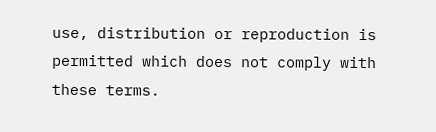use, distribution or reproduction is permitted which does not comply with these terms.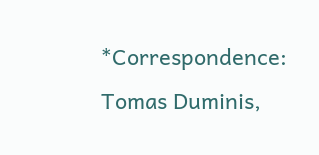*Correspondence: Tomas Duminis,